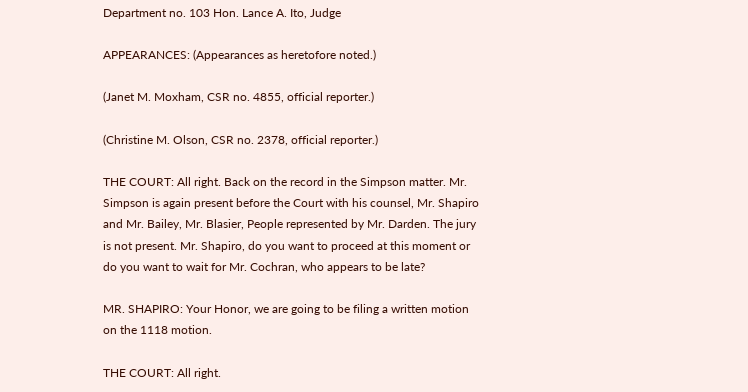Department no. 103 Hon. Lance A. Ito, Judge

APPEARANCES: (Appearances as heretofore noted.)

(Janet M. Moxham, CSR no. 4855, official reporter.)

(Christine M. Olson, CSR no. 2378, official reporter.)

THE COURT: All right. Back on the record in the Simpson matter. Mr. Simpson is again present before the Court with his counsel, Mr. Shapiro and Mr. Bailey, Mr. Blasier, People represented by Mr. Darden. The jury is not present. Mr. Shapiro, do you want to proceed at this moment or do you want to wait for Mr. Cochran, who appears to be late?

MR. SHAPIRO: Your Honor, we are going to be filing a written motion on the 1118 motion.

THE COURT: All right.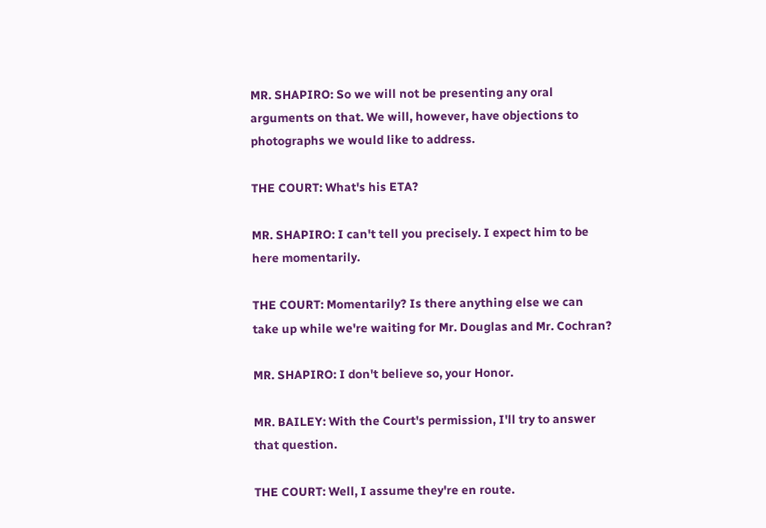MR. SHAPIRO: So we will not be presenting any oral arguments on that. We will, however, have objections to photographs we would like to address.

THE COURT: What's his ETA?

MR. SHAPIRO: I can't tell you precisely. I expect him to be here momentarily.

THE COURT: Momentarily? Is there anything else we can take up while we're waiting for Mr. Douglas and Mr. Cochran?

MR. SHAPIRO: I don't believe so, your Honor.

MR. BAILEY: With the Court's permission, I'll try to answer that question.

THE COURT: Well, I assume they're en route.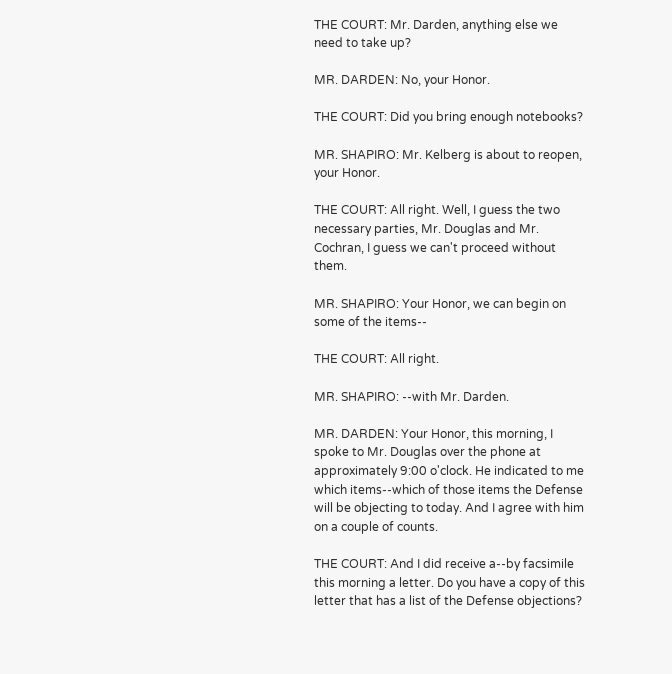THE COURT: Mr. Darden, anything else we need to take up?

MR. DARDEN: No, your Honor.

THE COURT: Did you bring enough notebooks?

MR. SHAPIRO: Mr. Kelberg is about to reopen, your Honor.

THE COURT: All right. Well, I guess the two necessary parties, Mr. Douglas and Mr. Cochran, I guess we can't proceed without them.

MR. SHAPIRO: Your Honor, we can begin on some of the items--

THE COURT: All right.

MR. SHAPIRO: --with Mr. Darden.

MR. DARDEN: Your Honor, this morning, I spoke to Mr. Douglas over the phone at approximately 9:00 o'clock. He indicated to me which items--which of those items the Defense will be objecting to today. And I agree with him on a couple of counts.

THE COURT: And I did receive a--by facsimile this morning a letter. Do you have a copy of this letter that has a list of the Defense objections?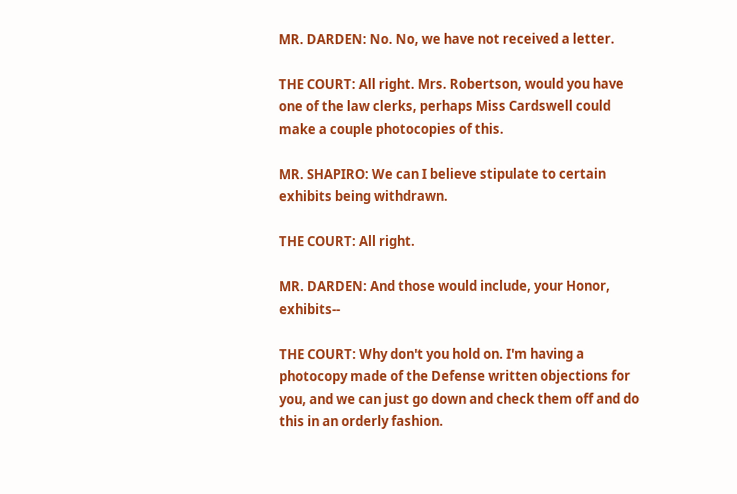MR. DARDEN: No. No, we have not received a letter.

THE COURT: All right. Mrs. Robertson, would you have one of the law clerks, perhaps Miss Cardswell could make a couple photocopies of this.

MR. SHAPIRO: We can I believe stipulate to certain exhibits being withdrawn.

THE COURT: All right.

MR. DARDEN: And those would include, your Honor, exhibits--

THE COURT: Why don't you hold on. I'm having a photocopy made of the Defense written objections for you, and we can just go down and check them off and do this in an orderly fashion.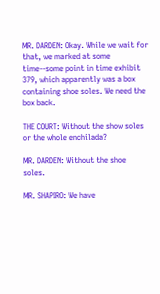MR. DARDEN: Okay. While we wait for that, we marked at some time--some point in time exhibit 379, which apparently was a box containing shoe soles. We need the box back.

THE COURT: Without the show soles or the whole enchilada?

MR. DARDEN: Without the shoe soles.

MR. SHAPIRO: We have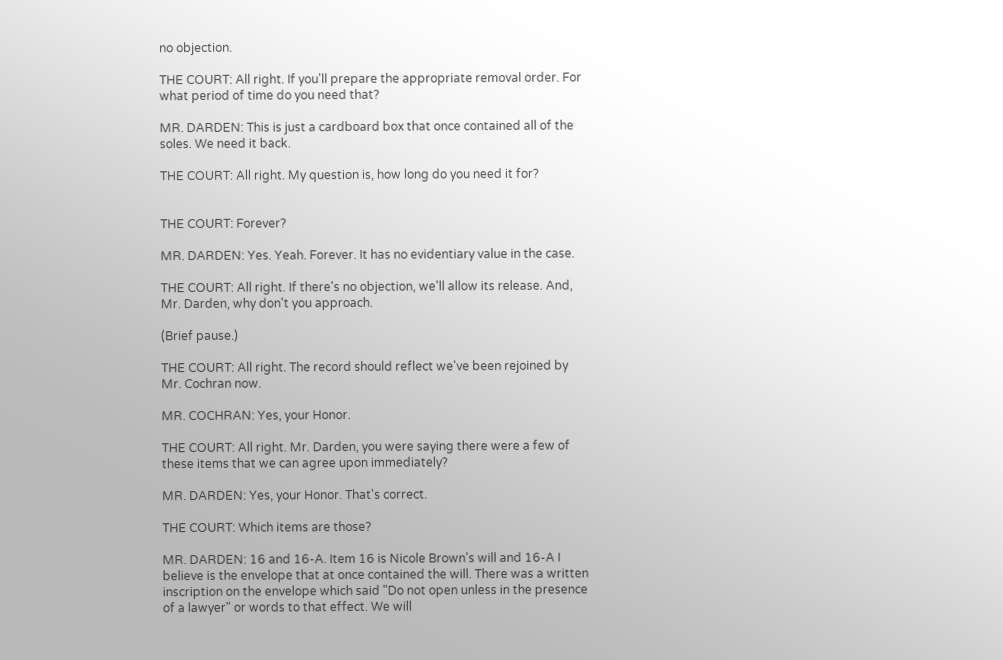no objection.

THE COURT: All right. If you'll prepare the appropriate removal order. For what period of time do you need that?

MR. DARDEN: This is just a cardboard box that once contained all of the soles. We need it back.

THE COURT: All right. My question is, how long do you need it for?


THE COURT: Forever?

MR. DARDEN: Yes. Yeah. Forever. It has no evidentiary value in the case.

THE COURT: All right. If there's no objection, we'll allow its release. And, Mr. Darden, why don't you approach.

(Brief pause.)

THE COURT: All right. The record should reflect we've been rejoined by Mr. Cochran now.

MR. COCHRAN: Yes, your Honor.

THE COURT: All right. Mr. Darden, you were saying there were a few of these items that we can agree upon immediately?

MR. DARDEN: Yes, your Honor. That's correct.

THE COURT: Which items are those?

MR. DARDEN: 16 and 16-A. Item 16 is Nicole Brown's will and 16-A I believe is the envelope that at once contained the will. There was a written inscription on the envelope which said "Do not open unless in the presence of a lawyer" or words to that effect. We will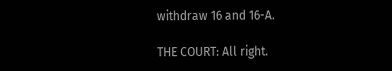withdraw 16 and 16-A.

THE COURT: All right.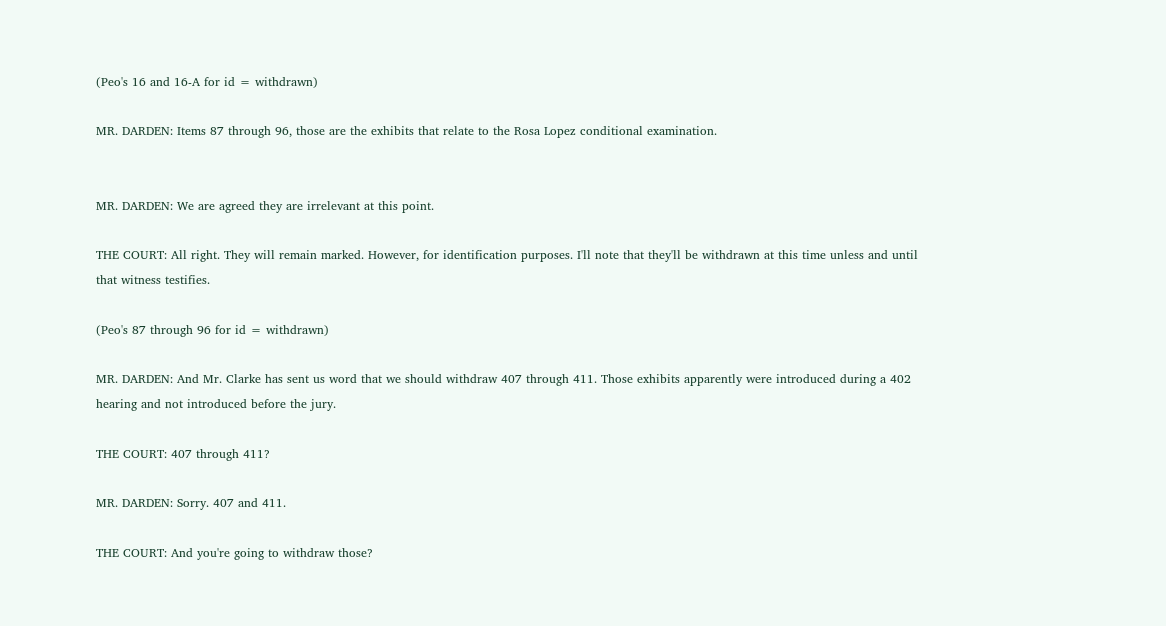(Peo's 16 and 16-A for id = withdrawn)

MR. DARDEN: Items 87 through 96, those are the exhibits that relate to the Rosa Lopez conditional examination.


MR. DARDEN: We are agreed they are irrelevant at this point.

THE COURT: All right. They will remain marked. However, for identification purposes. I'll note that they'll be withdrawn at this time unless and until that witness testifies.

(Peo's 87 through 96 for id = withdrawn)

MR. DARDEN: And Mr. Clarke has sent us word that we should withdraw 407 through 411. Those exhibits apparently were introduced during a 402 hearing and not introduced before the jury.

THE COURT: 407 through 411?

MR. DARDEN: Sorry. 407 and 411.

THE COURT: And you're going to withdraw those?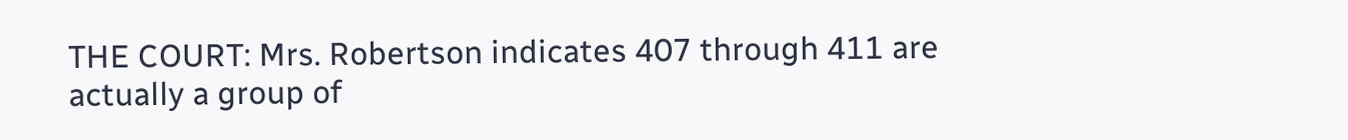THE COURT: Mrs. Robertson indicates 407 through 411 are actually a group of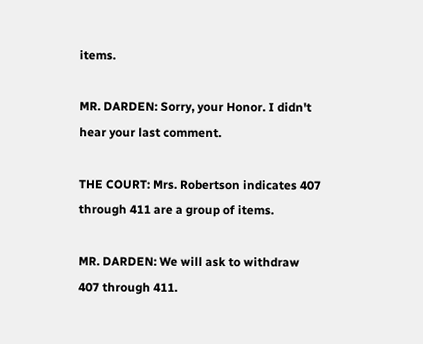items.

MR. DARDEN: Sorry, your Honor. I didn't hear your last comment.

THE COURT: Mrs. Robertson indicates 407 through 411 are a group of items.

MR. DARDEN: We will ask to withdraw 407 through 411.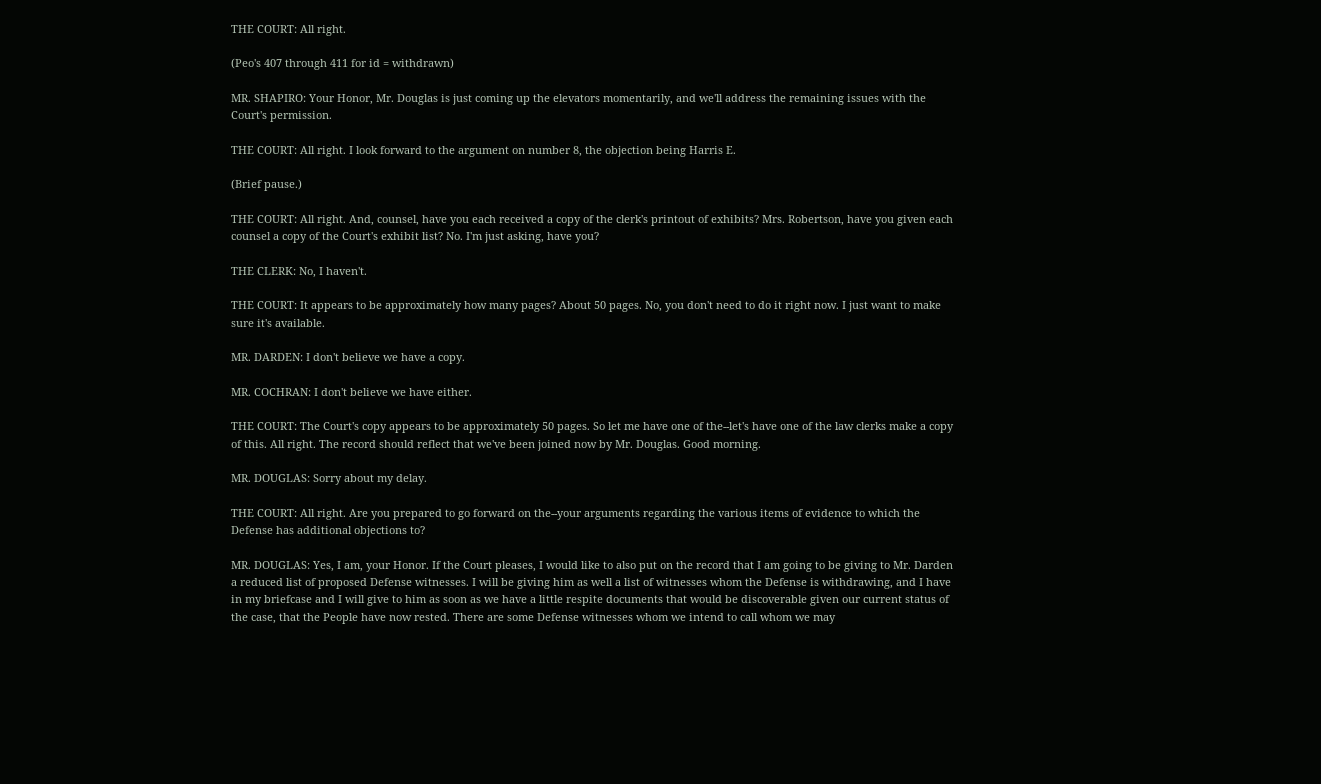THE COURT: All right.

(Peo's 407 through 411 for id = withdrawn)

MR. SHAPIRO: Your Honor, Mr. Douglas is just coming up the elevators momentarily, and we'll address the remaining issues with the Court's permission.

THE COURT: All right. I look forward to the argument on number 8, the objection being Harris E.

(Brief pause.)

THE COURT: All right. And, counsel, have you each received a copy of the clerk's printout of exhibits? Mrs. Robertson, have you given each counsel a copy of the Court's exhibit list? No. I'm just asking, have you?

THE CLERK: No, I haven't.

THE COURT: It appears to be approximately how many pages? About 50 pages. No, you don't need to do it right now. I just want to make sure it's available.

MR. DARDEN: I don't believe we have a copy.

MR. COCHRAN: I don't believe we have either.

THE COURT: The Court's copy appears to be approximately 50 pages. So let me have one of the--let's have one of the law clerks make a copy of this. All right. The record should reflect that we've been joined now by Mr. Douglas. Good morning.

MR. DOUGLAS: Sorry about my delay.

THE COURT: All right. Are you prepared to go forward on the--your arguments regarding the various items of evidence to which the Defense has additional objections to?

MR. DOUGLAS: Yes, I am, your Honor. If the Court pleases, I would like to also put on the record that I am going to be giving to Mr. Darden a reduced list of proposed Defense witnesses. I will be giving him as well a list of witnesses whom the Defense is withdrawing, and I have in my briefcase and I will give to him as soon as we have a little respite documents that would be discoverable given our current status of the case, that the People have now rested. There are some Defense witnesses whom we intend to call whom we may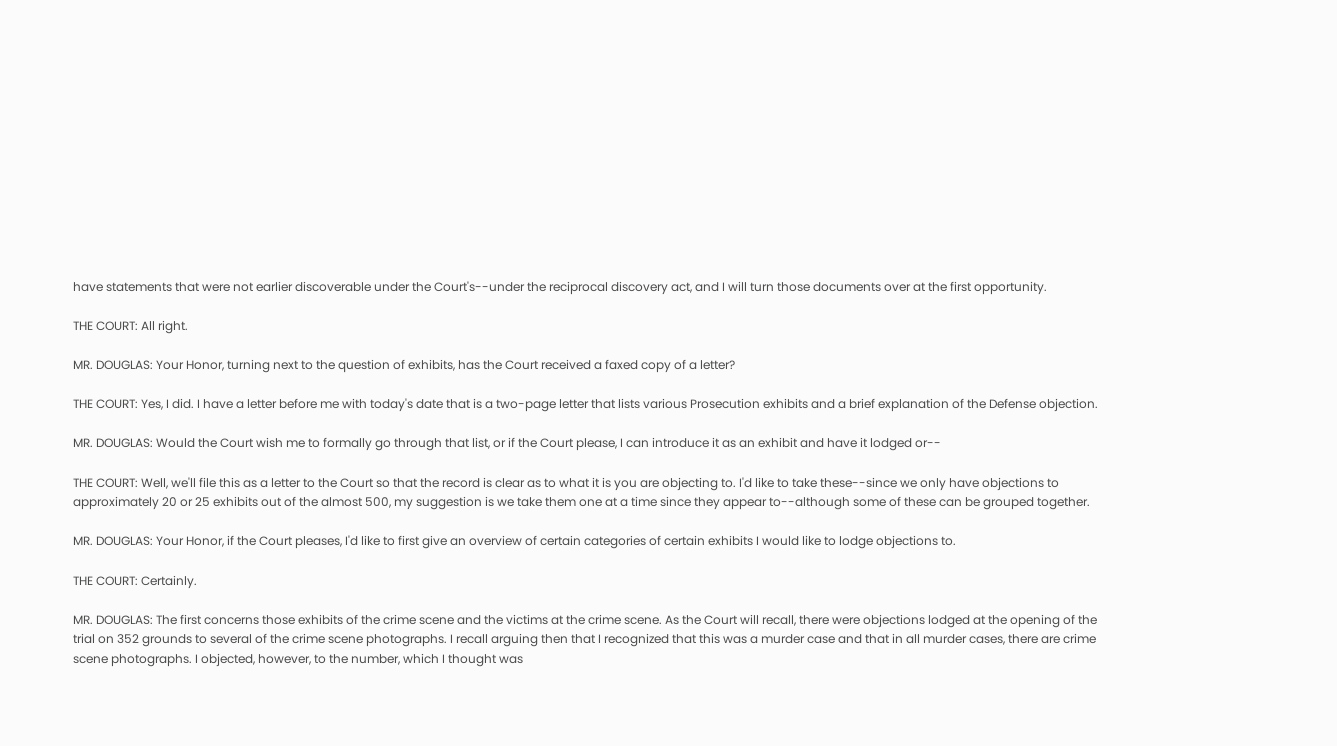have statements that were not earlier discoverable under the Court's--under the reciprocal discovery act, and I will turn those documents over at the first opportunity.

THE COURT: All right.

MR. DOUGLAS: Your Honor, turning next to the question of exhibits, has the Court received a faxed copy of a letter?

THE COURT: Yes, I did. I have a letter before me with today's date that is a two-page letter that lists various Prosecution exhibits and a brief explanation of the Defense objection.

MR. DOUGLAS: Would the Court wish me to formally go through that list, or if the Court please, I can introduce it as an exhibit and have it lodged or--

THE COURT: Well, we'll file this as a letter to the Court so that the record is clear as to what it is you are objecting to. I'd like to take these--since we only have objections to approximately 20 or 25 exhibits out of the almost 500, my suggestion is we take them one at a time since they appear to--although some of these can be grouped together.

MR. DOUGLAS: Your Honor, if the Court pleases, I'd like to first give an overview of certain categories of certain exhibits I would like to lodge objections to.

THE COURT: Certainly.

MR. DOUGLAS: The first concerns those exhibits of the crime scene and the victims at the crime scene. As the Court will recall, there were objections lodged at the opening of the trial on 352 grounds to several of the crime scene photographs. I recall arguing then that I recognized that this was a murder case and that in all murder cases, there are crime scene photographs. I objected, however, to the number, which I thought was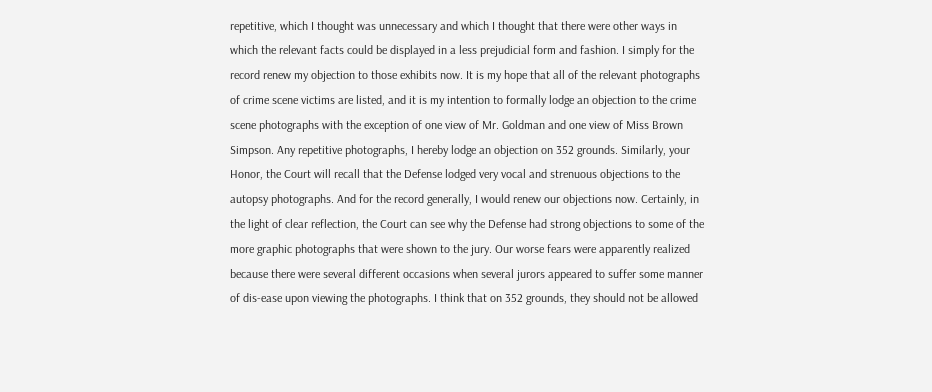repetitive, which I thought was unnecessary and which I thought that there were other ways in which the relevant facts could be displayed in a less prejudicial form and fashion. I simply for the record renew my objection to those exhibits now. It is my hope that all of the relevant photographs of crime scene victims are listed, and it is my intention to formally lodge an objection to the crime scene photographs with the exception of one view of Mr. Goldman and one view of Miss Brown Simpson. Any repetitive photographs, I hereby lodge an objection on 352 grounds. Similarly, your Honor, the Court will recall that the Defense lodged very vocal and strenuous objections to the autopsy photographs. And for the record generally, I would renew our objections now. Certainly, in the light of clear reflection, the Court can see why the Defense had strong objections to some of the more graphic photographs that were shown to the jury. Our worse fears were apparently realized because there were several different occasions when several jurors appeared to suffer some manner of dis-ease upon viewing the photographs. I think that on 352 grounds, they should not be allowed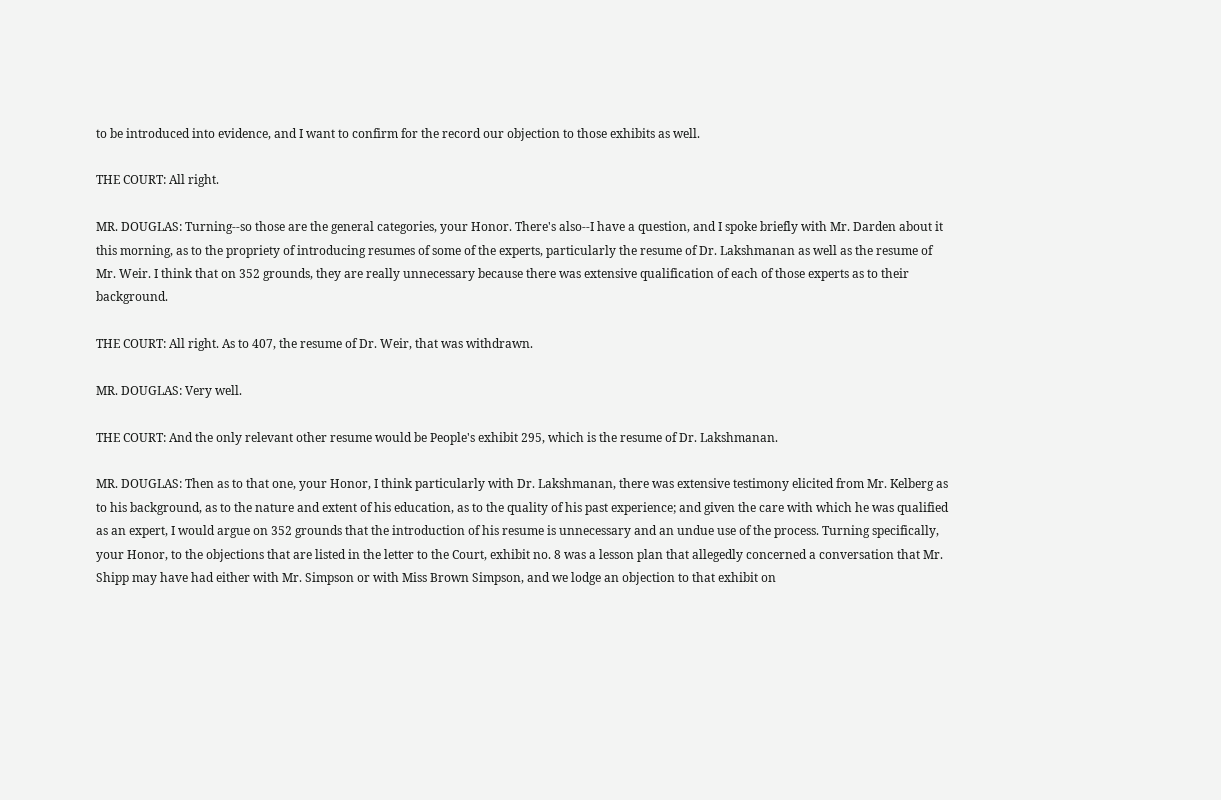to be introduced into evidence, and I want to confirm for the record our objection to those exhibits as well.

THE COURT: All right.

MR. DOUGLAS: Turning--so those are the general categories, your Honor. There's also--I have a question, and I spoke briefly with Mr. Darden about it this morning, as to the propriety of introducing resumes of some of the experts, particularly the resume of Dr. Lakshmanan as well as the resume of Mr. Weir. I think that on 352 grounds, they are really unnecessary because there was extensive qualification of each of those experts as to their background.

THE COURT: All right. As to 407, the resume of Dr. Weir, that was withdrawn.

MR. DOUGLAS: Very well.

THE COURT: And the only relevant other resume would be People's exhibit 295, which is the resume of Dr. Lakshmanan.

MR. DOUGLAS: Then as to that one, your Honor, I think particularly with Dr. Lakshmanan, there was extensive testimony elicited from Mr. Kelberg as to his background, as to the nature and extent of his education, as to the quality of his past experience; and given the care with which he was qualified as an expert, I would argue on 352 grounds that the introduction of his resume is unnecessary and an undue use of the process. Turning specifically, your Honor, to the objections that are listed in the letter to the Court, exhibit no. 8 was a lesson plan that allegedly concerned a conversation that Mr. Shipp may have had either with Mr. Simpson or with Miss Brown Simpson, and we lodge an objection to that exhibit on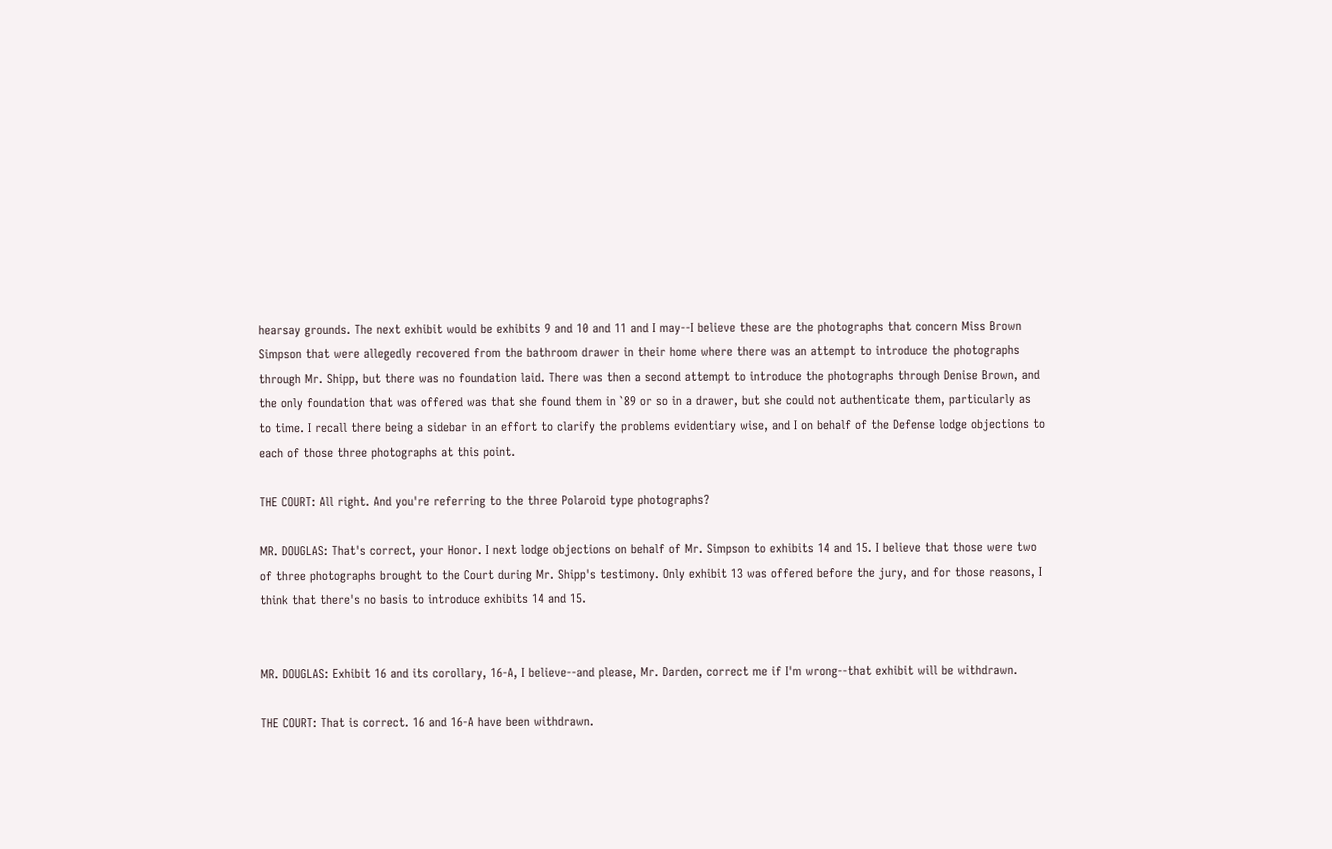hearsay grounds. The next exhibit would be exhibits 9 and 10 and 11 and I may--I believe these are the photographs that concern Miss Brown Simpson that were allegedly recovered from the bathroom drawer in their home where there was an attempt to introduce the photographs through Mr. Shipp, but there was no foundation laid. There was then a second attempt to introduce the photographs through Denise Brown, and the only foundation that was offered was that she found them in `89 or so in a drawer, but she could not authenticate them, particularly as to time. I recall there being a sidebar in an effort to clarify the problems evidentiary wise, and I on behalf of the Defense lodge objections to each of those three photographs at this point.

THE COURT: All right. And you're referring to the three Polaroid type photographs?

MR. DOUGLAS: That's correct, your Honor. I next lodge objections on behalf of Mr. Simpson to exhibits 14 and 15. I believe that those were two of three photographs brought to the Court during Mr. Shipp's testimony. Only exhibit 13 was offered before the jury, and for those reasons, I think that there's no basis to introduce exhibits 14 and 15.


MR. DOUGLAS: Exhibit 16 and its corollary, 16-A, I believe--and please, Mr. Darden, correct me if I'm wrong--that exhibit will be withdrawn.

THE COURT: That is correct. 16 and 16-A have been withdrawn.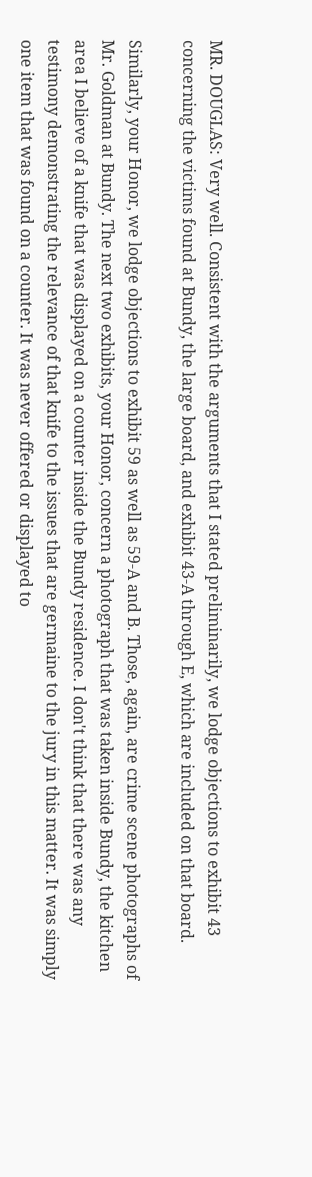MR. DOUGLAS: Very well. Consistent with the arguments that I stated preliminarily, we lodge objections to exhibit 43 concerning the victims found at Bundy, the large board, and exhibit 43-A through E, which are included on that board.

Similarly, your Honor, we lodge objections to exhibit 59 as well as 59-A and B. Those, again, are crime scene photographs of Mr. Goldman at Bundy. The next two exhibits, your Honor, concern a photograph that was taken inside Bundy, the kitchen area I believe of a knife that was displayed on a counter inside the Bundy residence. I don't think that there was any testimony demonstrating the relevance of that knife to the issues that are germaine to the jury in this matter. It was simply one item that was found on a counter. It was never offered or displayed to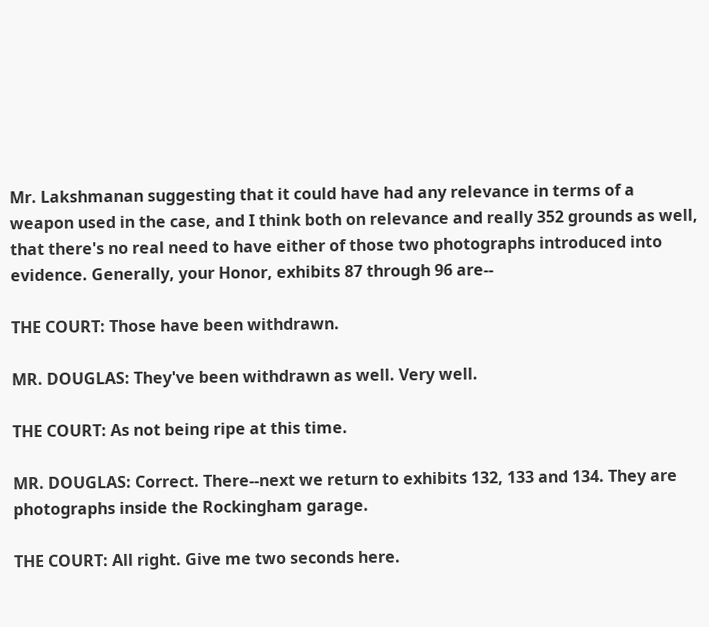Mr. Lakshmanan suggesting that it could have had any relevance in terms of a weapon used in the case, and I think both on relevance and really 352 grounds as well, that there's no real need to have either of those two photographs introduced into evidence. Generally, your Honor, exhibits 87 through 96 are--

THE COURT: Those have been withdrawn.

MR. DOUGLAS: They've been withdrawn as well. Very well.

THE COURT: As not being ripe at this time.

MR. DOUGLAS: Correct. There--next we return to exhibits 132, 133 and 134. They are photographs inside the Rockingham garage.

THE COURT: All right. Give me two seconds here.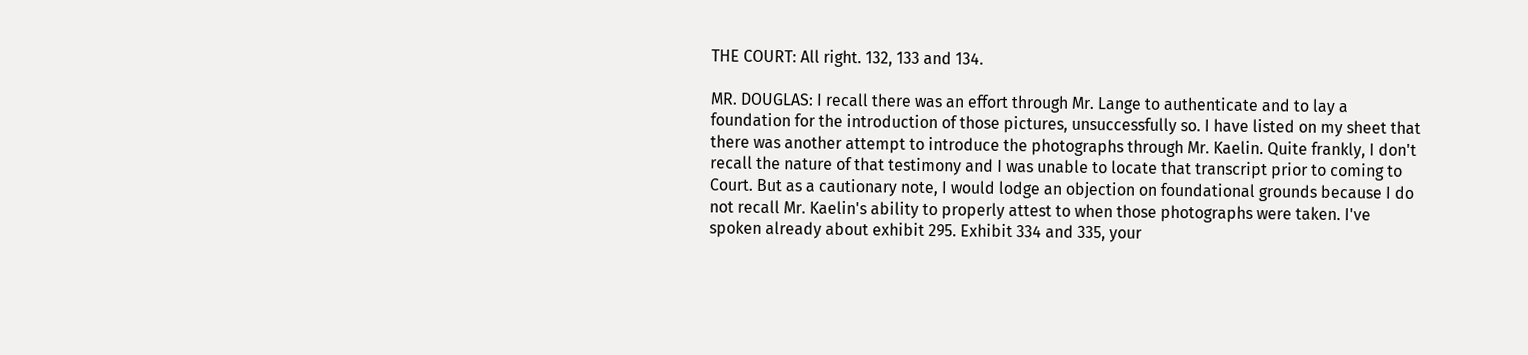THE COURT: All right. 132, 133 and 134.

MR. DOUGLAS: I recall there was an effort through Mr. Lange to authenticate and to lay a foundation for the introduction of those pictures, unsuccessfully so. I have listed on my sheet that there was another attempt to introduce the photographs through Mr. Kaelin. Quite frankly, I don't recall the nature of that testimony and I was unable to locate that transcript prior to coming to Court. But as a cautionary note, I would lodge an objection on foundational grounds because I do not recall Mr. Kaelin's ability to properly attest to when those photographs were taken. I've spoken already about exhibit 295. Exhibit 334 and 335, your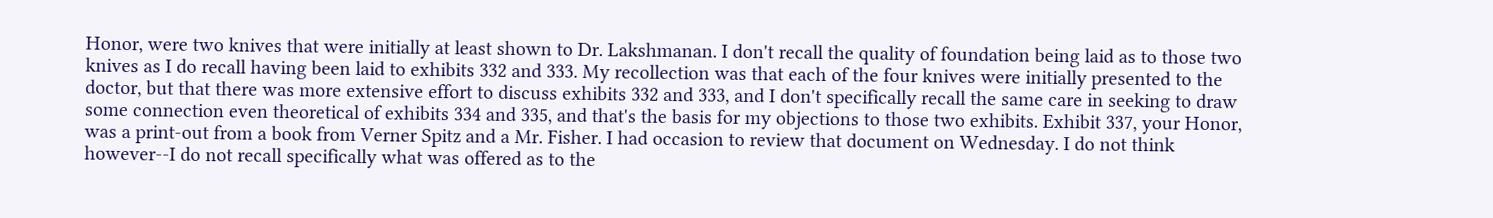Honor, were two knives that were initially at least shown to Dr. Lakshmanan. I don't recall the quality of foundation being laid as to those two knives as I do recall having been laid to exhibits 332 and 333. My recollection was that each of the four knives were initially presented to the doctor, but that there was more extensive effort to discuss exhibits 332 and 333, and I don't specifically recall the same care in seeking to draw some connection even theoretical of exhibits 334 and 335, and that's the basis for my objections to those two exhibits. Exhibit 337, your Honor, was a print-out from a book from Verner Spitz and a Mr. Fisher. I had occasion to review that document on Wednesday. I do not think however--I do not recall specifically what was offered as to the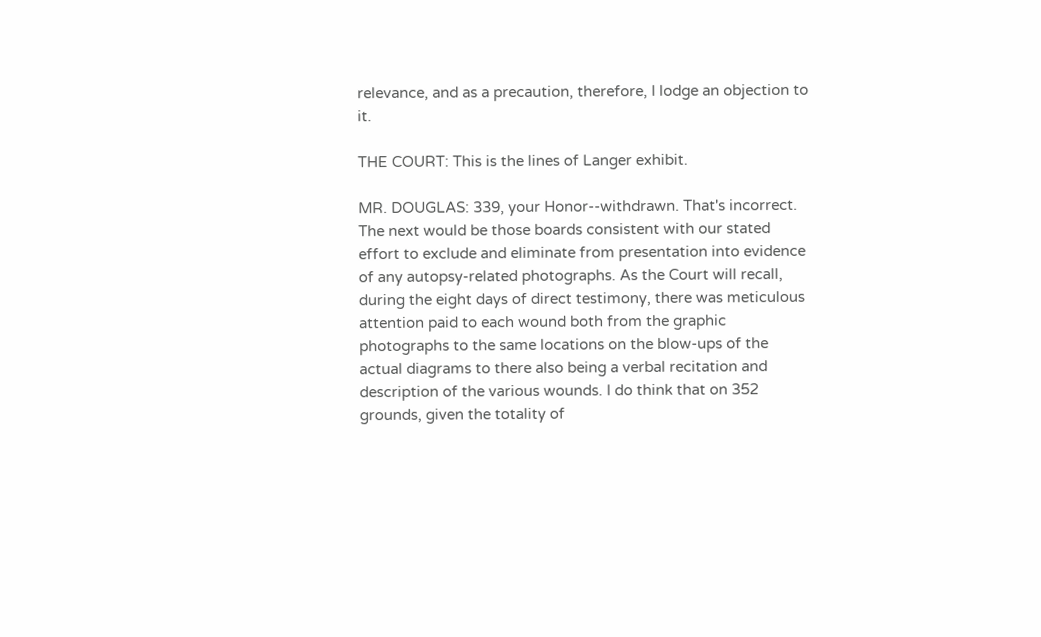relevance, and as a precaution, therefore, I lodge an objection to it.

THE COURT: This is the lines of Langer exhibit.

MR. DOUGLAS: 339, your Honor--withdrawn. That's incorrect. The next would be those boards consistent with our stated effort to exclude and eliminate from presentation into evidence of any autopsy-related photographs. As the Court will recall, during the eight days of direct testimony, there was meticulous attention paid to each wound both from the graphic photographs to the same locations on the blow-ups of the actual diagrams to there also being a verbal recitation and description of the various wounds. I do think that on 352 grounds, given the totality of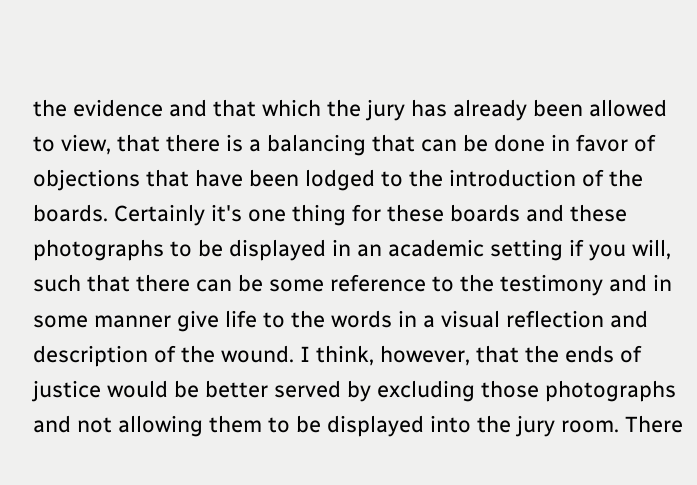the evidence and that which the jury has already been allowed to view, that there is a balancing that can be done in favor of objections that have been lodged to the introduction of the boards. Certainly it's one thing for these boards and these photographs to be displayed in an academic setting if you will, such that there can be some reference to the testimony and in some manner give life to the words in a visual reflection and description of the wound. I think, however, that the ends of justice would be better served by excluding those photographs and not allowing them to be displayed into the jury room. There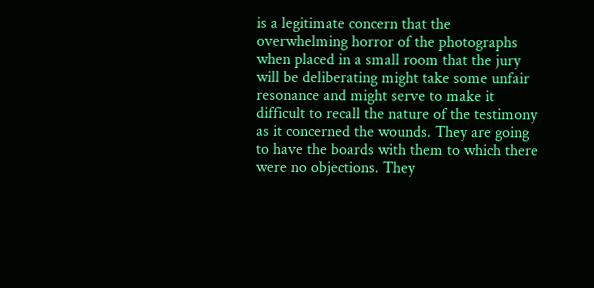is a legitimate concern that the overwhelming horror of the photographs when placed in a small room that the jury will be deliberating might take some unfair resonance and might serve to make it difficult to recall the nature of the testimony as it concerned the wounds. They are going to have the boards with them to which there were no objections. They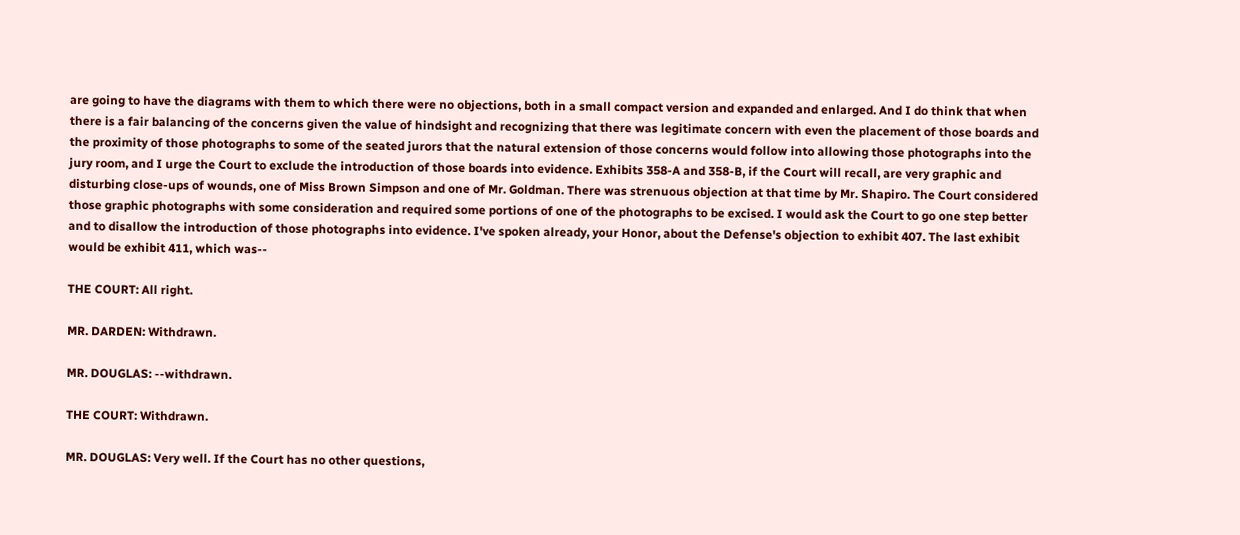are going to have the diagrams with them to which there were no objections, both in a small compact version and expanded and enlarged. And I do think that when there is a fair balancing of the concerns given the value of hindsight and recognizing that there was legitimate concern with even the placement of those boards and the proximity of those photographs to some of the seated jurors that the natural extension of those concerns would follow into allowing those photographs into the jury room, and I urge the Court to exclude the introduction of those boards into evidence. Exhibits 358-A and 358-B, if the Court will recall, are very graphic and disturbing close-ups of wounds, one of Miss Brown Simpson and one of Mr. Goldman. There was strenuous objection at that time by Mr. Shapiro. The Court considered those graphic photographs with some consideration and required some portions of one of the photographs to be excised. I would ask the Court to go one step better and to disallow the introduction of those photographs into evidence. I've spoken already, your Honor, about the Defense's objection to exhibit 407. The last exhibit would be exhibit 411, which was--

THE COURT: All right.

MR. DARDEN: Withdrawn.

MR. DOUGLAS: --withdrawn.

THE COURT: Withdrawn.

MR. DOUGLAS: Very well. If the Court has no other questions,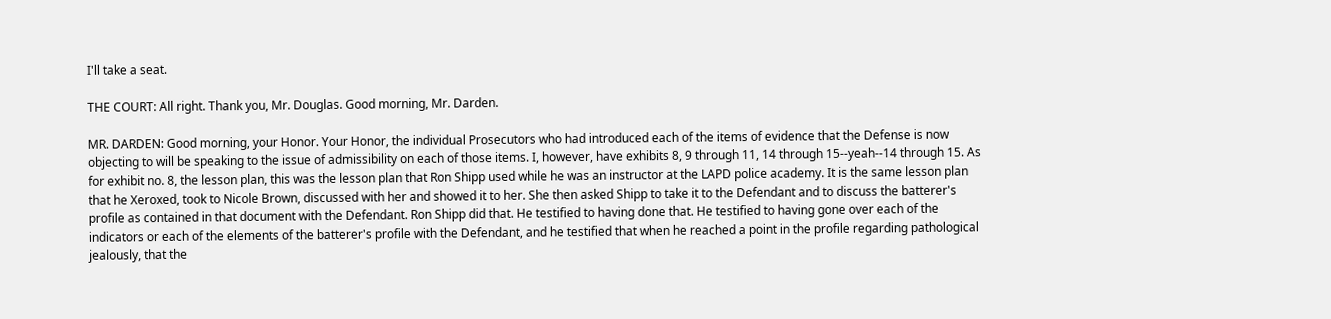I'll take a seat.

THE COURT: All right. Thank you, Mr. Douglas. Good morning, Mr. Darden.

MR. DARDEN: Good morning, your Honor. Your Honor, the individual Prosecutors who had introduced each of the items of evidence that the Defense is now objecting to will be speaking to the issue of admissibility on each of those items. I, however, have exhibits 8, 9 through 11, 14 through 15--yeah--14 through 15. As for exhibit no. 8, the lesson plan, this was the lesson plan that Ron Shipp used while he was an instructor at the LAPD police academy. It is the same lesson plan that he Xeroxed, took to Nicole Brown, discussed with her and showed it to her. She then asked Shipp to take it to the Defendant and to discuss the batterer's profile as contained in that document with the Defendant. Ron Shipp did that. He testified to having done that. He testified to having gone over each of the indicators or each of the elements of the batterer's profile with the Defendant, and he testified that when he reached a point in the profile regarding pathological jealously, that the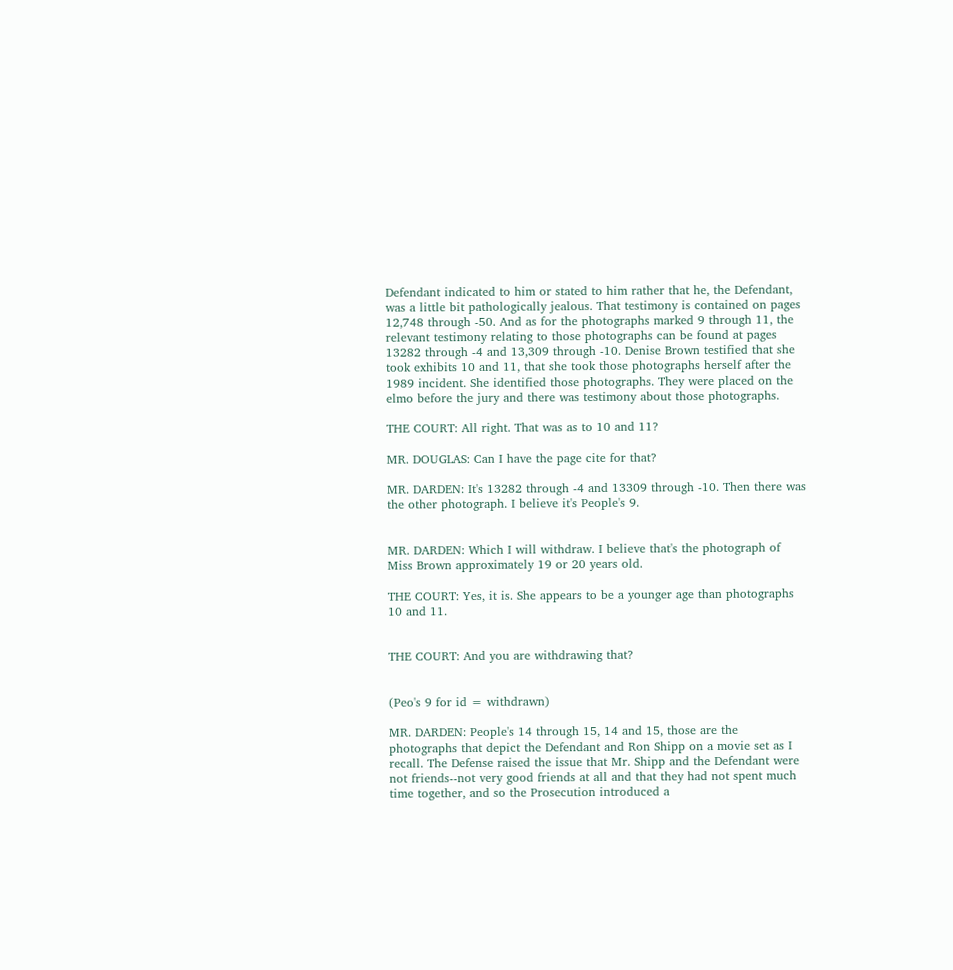Defendant indicated to him or stated to him rather that he, the Defendant, was a little bit pathologically jealous. That testimony is contained on pages 12,748 through -50. And as for the photographs marked 9 through 11, the relevant testimony relating to those photographs can be found at pages 13282 through -4 and 13,309 through -10. Denise Brown testified that she took exhibits 10 and 11, that she took those photographs herself after the 1989 incident. She identified those photographs. They were placed on the elmo before the jury and there was testimony about those photographs.

THE COURT: All right. That was as to 10 and 11?

MR. DOUGLAS: Can I have the page cite for that?

MR. DARDEN: It's 13282 through -4 and 13309 through -10. Then there was the other photograph. I believe it's People's 9.


MR. DARDEN: Which I will withdraw. I believe that's the photograph of Miss Brown approximately 19 or 20 years old.

THE COURT: Yes, it is. She appears to be a younger age than photographs 10 and 11.


THE COURT: And you are withdrawing that?


(Peo's 9 for id = withdrawn)

MR. DARDEN: People's 14 through 15, 14 and 15, those are the photographs that depict the Defendant and Ron Shipp on a movie set as I recall. The Defense raised the issue that Mr. Shipp and the Defendant were not friends--not very good friends at all and that they had not spent much time together, and so the Prosecution introduced a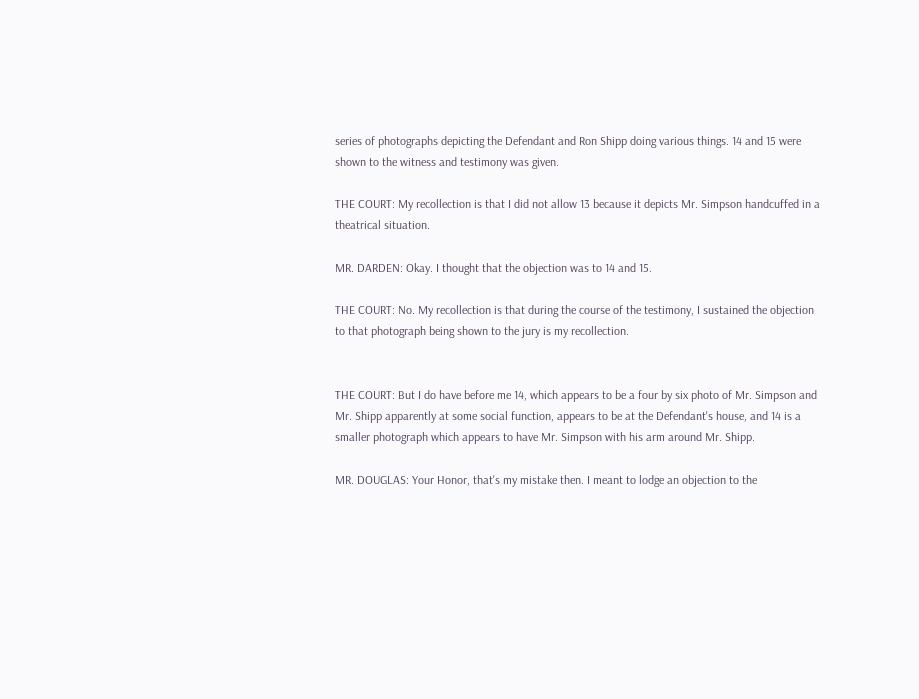series of photographs depicting the Defendant and Ron Shipp doing various things. 14 and 15 were shown to the witness and testimony was given.

THE COURT: My recollection is that I did not allow 13 because it depicts Mr. Simpson handcuffed in a theatrical situation.

MR. DARDEN: Okay. I thought that the objection was to 14 and 15.

THE COURT: No. My recollection is that during the course of the testimony, I sustained the objection to that photograph being shown to the jury is my recollection.


THE COURT: But I do have before me 14, which appears to be a four by six photo of Mr. Simpson and Mr. Shipp apparently at some social function, appears to be at the Defendant's house, and 14 is a smaller photograph which appears to have Mr. Simpson with his arm around Mr. Shipp.

MR. DOUGLAS: Your Honor, that's my mistake then. I meant to lodge an objection to the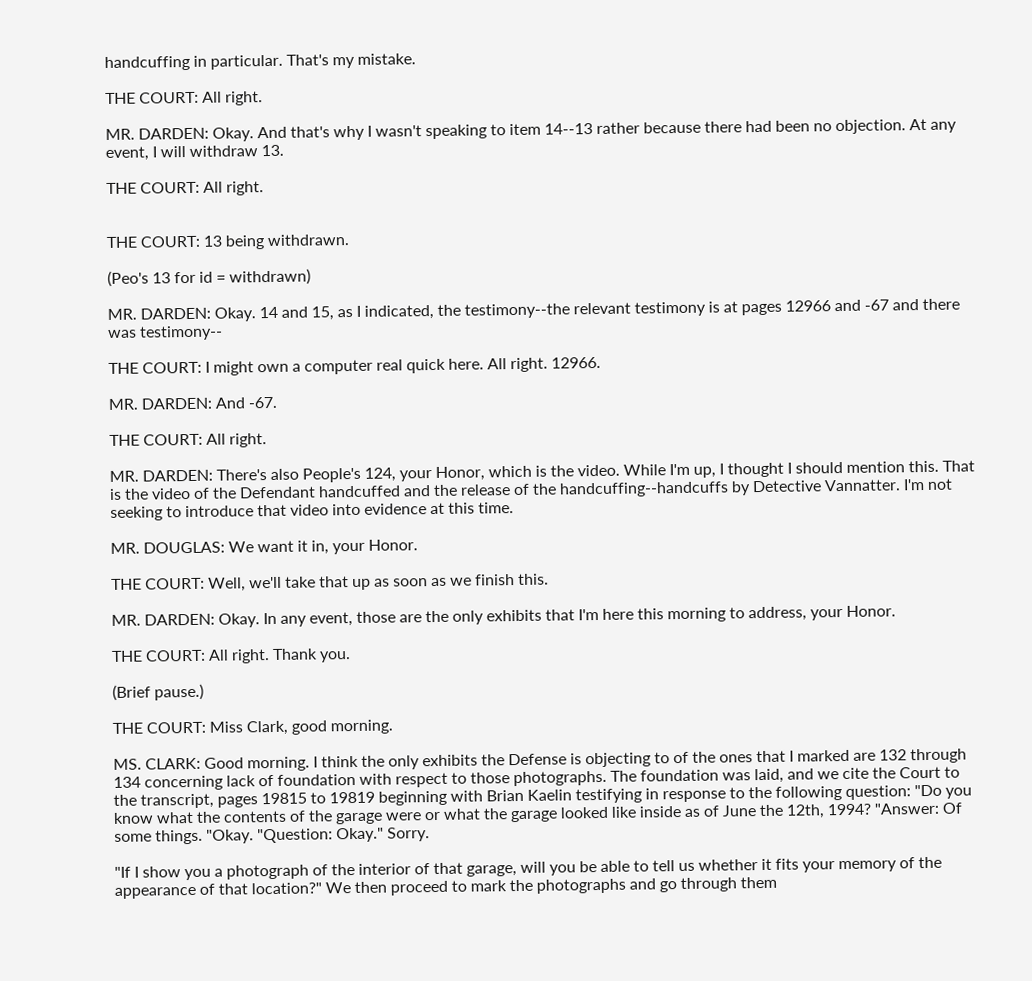handcuffing in particular. That's my mistake.

THE COURT: All right.

MR. DARDEN: Okay. And that's why I wasn't speaking to item 14--13 rather because there had been no objection. At any event, I will withdraw 13.

THE COURT: All right.


THE COURT: 13 being withdrawn.

(Peo's 13 for id = withdrawn)

MR. DARDEN: Okay. 14 and 15, as I indicated, the testimony--the relevant testimony is at pages 12966 and -67 and there was testimony--

THE COURT: I might own a computer real quick here. All right. 12966.

MR. DARDEN: And -67.

THE COURT: All right.

MR. DARDEN: There's also People's 124, your Honor, which is the video. While I'm up, I thought I should mention this. That is the video of the Defendant handcuffed and the release of the handcuffing--handcuffs by Detective Vannatter. I'm not seeking to introduce that video into evidence at this time.

MR. DOUGLAS: We want it in, your Honor.

THE COURT: Well, we'll take that up as soon as we finish this.

MR. DARDEN: Okay. In any event, those are the only exhibits that I'm here this morning to address, your Honor.

THE COURT: All right. Thank you.

(Brief pause.)

THE COURT: Miss Clark, good morning.

MS. CLARK: Good morning. I think the only exhibits the Defense is objecting to of the ones that I marked are 132 through 134 concerning lack of foundation with respect to those photographs. The foundation was laid, and we cite the Court to the transcript, pages 19815 to 19819 beginning with Brian Kaelin testifying in response to the following question: "Do you know what the contents of the garage were or what the garage looked like inside as of June the 12th, 1994? "Answer: Of some things. "Okay. "Question: Okay." Sorry.

"If I show you a photograph of the interior of that garage, will you be able to tell us whether it fits your memory of the appearance of that location?" We then proceed to mark the photographs and go through them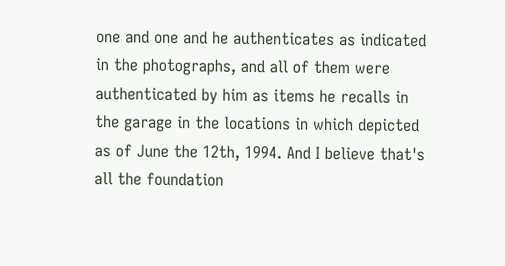one and one and he authenticates as indicated in the photographs, and all of them were authenticated by him as items he recalls in the garage in the locations in which depicted as of June the 12th, 1994. And I believe that's all the foundation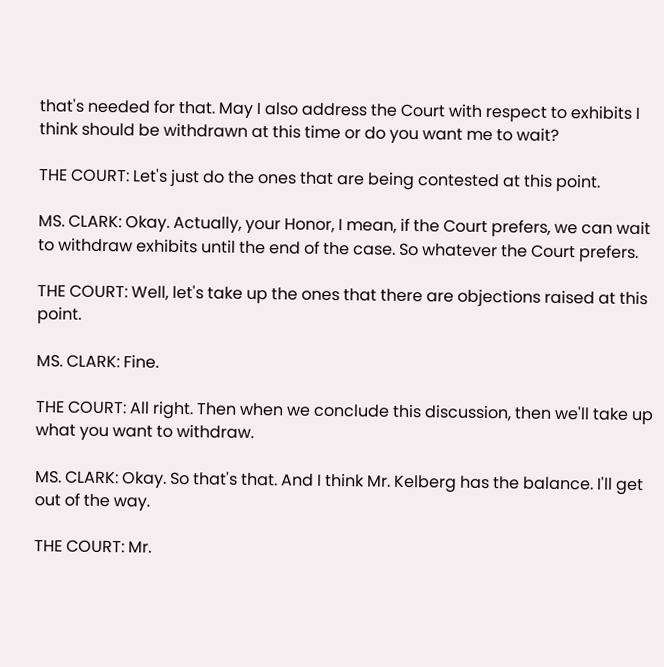that's needed for that. May I also address the Court with respect to exhibits I think should be withdrawn at this time or do you want me to wait?

THE COURT: Let's just do the ones that are being contested at this point.

MS. CLARK: Okay. Actually, your Honor, I mean, if the Court prefers, we can wait to withdraw exhibits until the end of the case. So whatever the Court prefers.

THE COURT: Well, let's take up the ones that there are objections raised at this point.

MS. CLARK: Fine.

THE COURT: All right. Then when we conclude this discussion, then we'll take up what you want to withdraw.

MS. CLARK: Okay. So that's that. And I think Mr. Kelberg has the balance. I'll get out of the way.

THE COURT: Mr.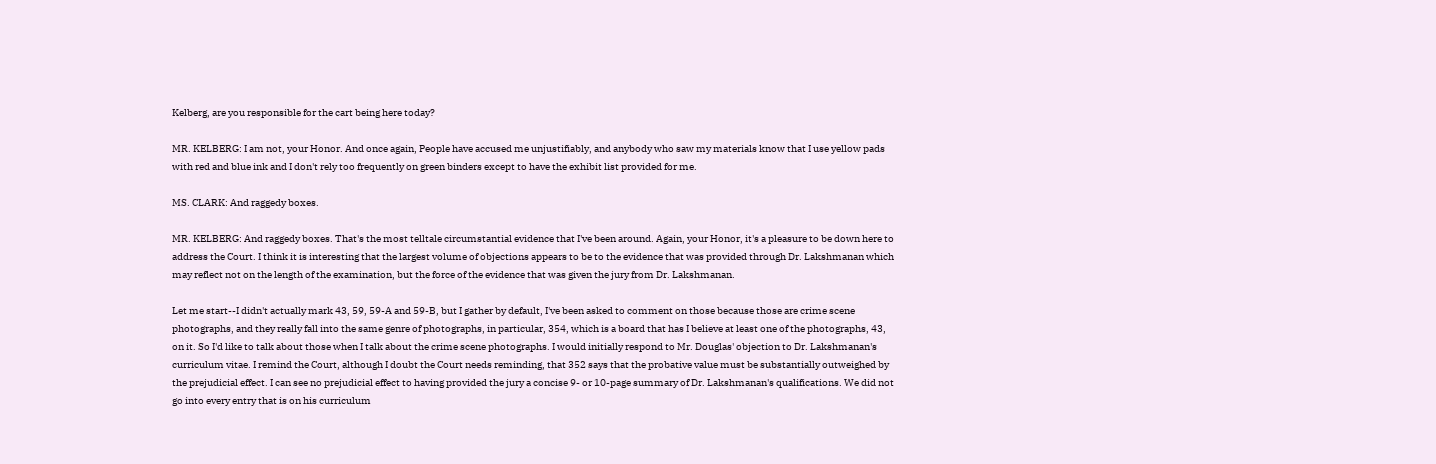Kelberg, are you responsible for the cart being here today?

MR. KELBERG: I am not, your Honor. And once again, People have accused me unjustifiably, and anybody who saw my materials know that I use yellow pads with red and blue ink and I don't rely too frequently on green binders except to have the exhibit list provided for me.

MS. CLARK: And raggedy boxes.

MR. KELBERG: And raggedy boxes. That's the most telltale circumstantial evidence that I've been around. Again, your Honor, it's a pleasure to be down here to address the Court. I think it is interesting that the largest volume of objections appears to be to the evidence that was provided through Dr. Lakshmanan which may reflect not on the length of the examination, but the force of the evidence that was given the jury from Dr. Lakshmanan.

Let me start--I didn't actually mark 43, 59, 59-A and 59-B, but I gather by default, I've been asked to comment on those because those are crime scene photographs, and they really fall into the same genre of photographs, in particular, 354, which is a board that has I believe at least one of the photographs, 43, on it. So I'd like to talk about those when I talk about the crime scene photographs. I would initially respond to Mr. Douglas' objection to Dr. Lakshmanan's curriculum vitae. I remind the Court, although I doubt the Court needs reminding, that 352 says that the probative value must be substantially outweighed by the prejudicial effect. I can see no prejudicial effect to having provided the jury a concise 9- or 10-page summary of Dr. Lakshmanan's qualifications. We did not go into every entry that is on his curriculum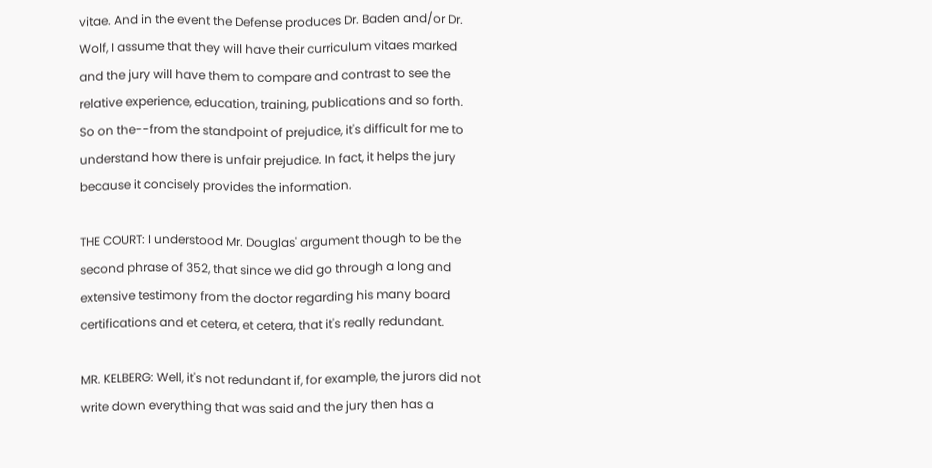vitae. And in the event the Defense produces Dr. Baden and/or Dr. Wolf, I assume that they will have their curriculum vitaes marked and the jury will have them to compare and contrast to see the relative experience, education, training, publications and so forth. So on the--from the standpoint of prejudice, it's difficult for me to understand how there is unfair prejudice. In fact, it helps the jury because it concisely provides the information.

THE COURT: I understood Mr. Douglas' argument though to be the second phrase of 352, that since we did go through a long and extensive testimony from the doctor regarding his many board certifications and et cetera, et cetera, that it's really redundant.

MR. KELBERG: Well, it's not redundant if, for example, the jurors did not write down everything that was said and the jury then has a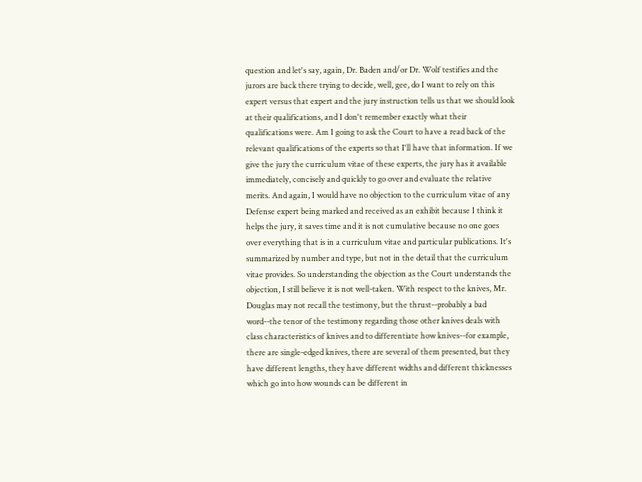question and let's say, again, Dr. Baden and/or Dr. Wolf testifies and the jurors are back there trying to decide, well, gee, do I want to rely on this expert versus that expert and the jury instruction tells us that we should look at their qualifications, and I don't remember exactly what their qualifications were. Am I going to ask the Court to have a read back of the relevant qualifications of the experts so that I'll have that information. If we give the jury the curriculum vitae of these experts, the jury has it available immediately, concisely and quickly to go over and evaluate the relative merits. And again, I would have no objection to the curriculum vitae of any Defense expert being marked and received as an exhibit because I think it helps the jury, it saves time and it is not cumulative because no one goes over everything that is in a curriculum vitae and particular publications. It's summarized by number and type, but not in the detail that the curriculum vitae provides. So understanding the objection as the Court understands the objection, I still believe it is not well-taken. With respect to the knives, Mr. Douglas may not recall the testimony, but the thrust--probably a bad word--the tenor of the testimony regarding those other knives deals with class characteristics of knives and to differentiate how knives--for example, there are single-edged knives, there are several of them presented, but they have different lengths, they have different widths and different thicknesses which go into how wounds can be different in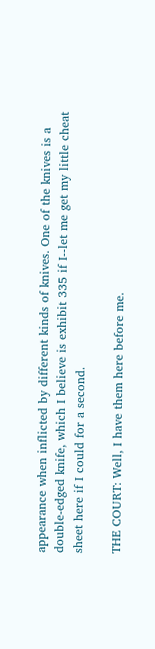appearance when inflicted by different kinds of knives. One of the knives is a double-edged knife, which I believe is exhibit 335 if I--let me get my little cheat sheet here if I could for a second.

THE COURT: Well, I have them here before me.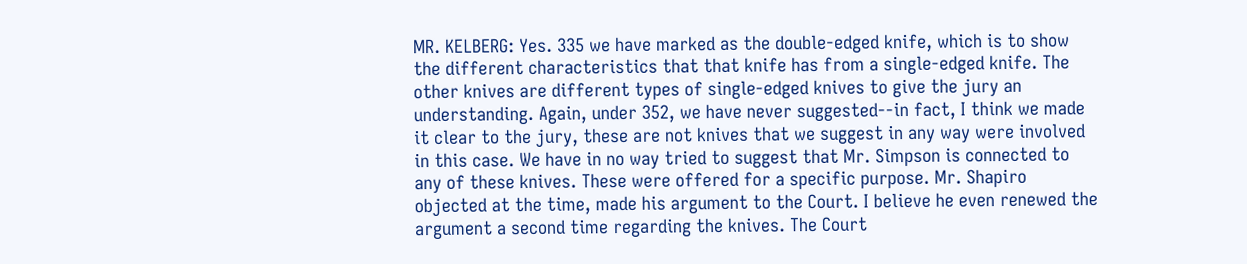MR. KELBERG: Yes. 335 we have marked as the double-edged knife, which is to show the different characteristics that that knife has from a single-edged knife. The other knives are different types of single-edged knives to give the jury an understanding. Again, under 352, we have never suggested--in fact, I think we made it clear to the jury, these are not knives that we suggest in any way were involved in this case. We have in no way tried to suggest that Mr. Simpson is connected to any of these knives. These were offered for a specific purpose. Mr. Shapiro objected at the time, made his argument to the Court. I believe he even renewed the argument a second time regarding the knives. The Court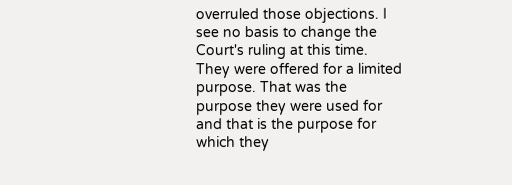overruled those objections. I see no basis to change the Court's ruling at this time. They were offered for a limited purpose. That was the purpose they were used for and that is the purpose for which they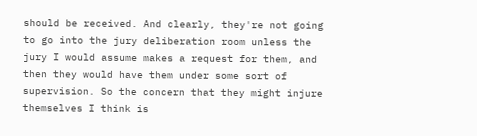should be received. And clearly, they're not going to go into the jury deliberation room unless the jury I would assume makes a request for them, and then they would have them under some sort of supervision. So the concern that they might injure themselves I think is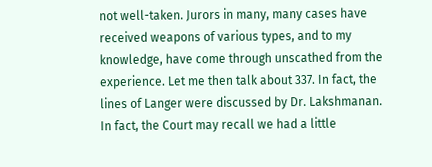not well-taken. Jurors in many, many cases have received weapons of various types, and to my knowledge, have come through unscathed from the experience. Let me then talk about 337. In fact, the lines of Langer were discussed by Dr. Lakshmanan. In fact, the Court may recall we had a little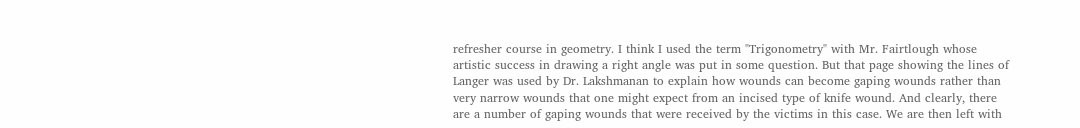refresher course in geometry. I think I used the term "Trigonometry" with Mr. Fairtlough whose artistic success in drawing a right angle was put in some question. But that page showing the lines of Langer was used by Dr. Lakshmanan to explain how wounds can become gaping wounds rather than very narrow wounds that one might expect from an incised type of knife wound. And clearly, there are a number of gaping wounds that were received by the victims in this case. We are then left with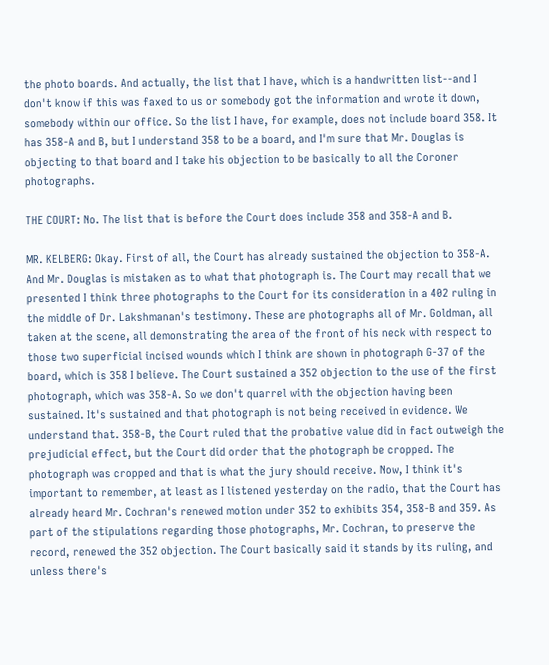the photo boards. And actually, the list that I have, which is a handwritten list--and I don't know if this was faxed to us or somebody got the information and wrote it down, somebody within our office. So the list I have, for example, does not include board 358. It has 358-A and B, but I understand 358 to be a board, and I'm sure that Mr. Douglas is objecting to that board and I take his objection to be basically to all the Coroner photographs.

THE COURT: No. The list that is before the Court does include 358 and 358-A and B.

MR. KELBERG: Okay. First of all, the Court has already sustained the objection to 358-A. And Mr. Douglas is mistaken as to what that photograph is. The Court may recall that we presented I think three photographs to the Court for its consideration in a 402 ruling in the middle of Dr. Lakshmanan's testimony. These are photographs all of Mr. Goldman, all taken at the scene, all demonstrating the area of the front of his neck with respect to those two superficial incised wounds which I think are shown in photograph G-37 of the board, which is 358 I believe. The Court sustained a 352 objection to the use of the first photograph, which was 358-A. So we don't quarrel with the objection having been sustained. It's sustained and that photograph is not being received in evidence. We understand that. 358-B, the Court ruled that the probative value did in fact outweigh the prejudicial effect, but the Court did order that the photograph be cropped. The photograph was cropped and that is what the jury should receive. Now, I think it's important to remember, at least as I listened yesterday on the radio, that the Court has already heard Mr. Cochran's renewed motion under 352 to exhibits 354, 358-B and 359. As part of the stipulations regarding those photographs, Mr. Cochran, to preserve the record, renewed the 352 objection. The Court basically said it stands by its ruling, and unless there's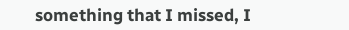something that I missed, I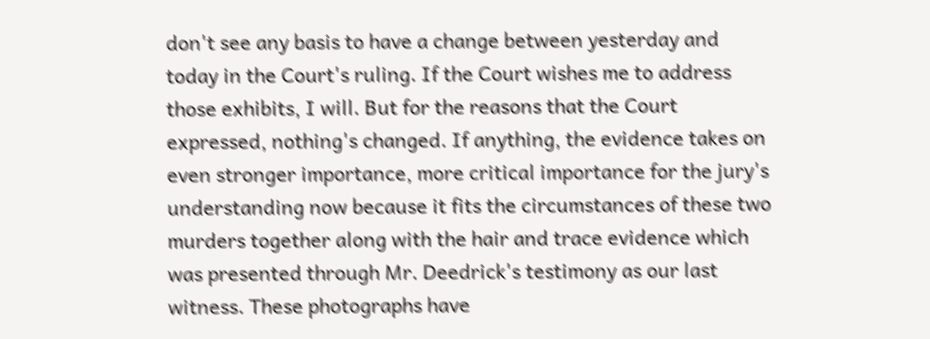don't see any basis to have a change between yesterday and today in the Court's ruling. If the Court wishes me to address those exhibits, I will. But for the reasons that the Court expressed, nothing's changed. If anything, the evidence takes on even stronger importance, more critical importance for the jury's understanding now because it fits the circumstances of these two murders together along with the hair and trace evidence which was presented through Mr. Deedrick's testimony as our last witness. These photographs have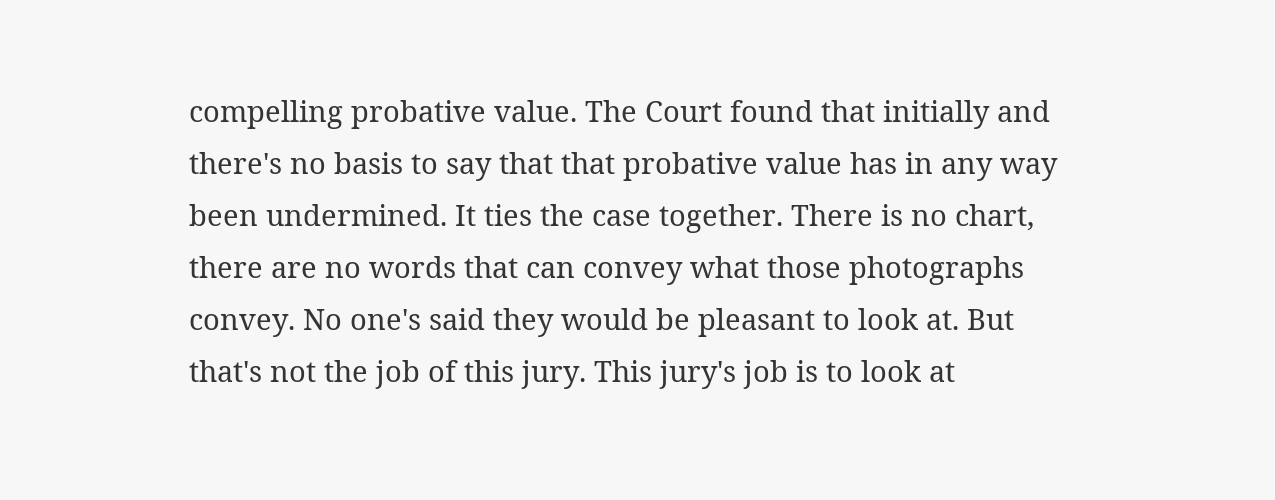compelling probative value. The Court found that initially and there's no basis to say that that probative value has in any way been undermined. It ties the case together. There is no chart, there are no words that can convey what those photographs convey. No one's said they would be pleasant to look at. But that's not the job of this jury. This jury's job is to look at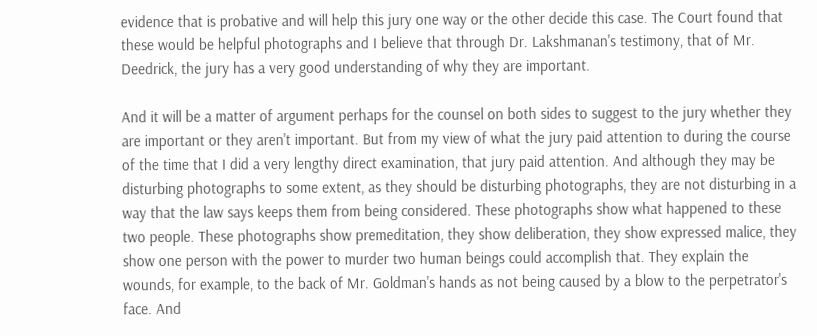evidence that is probative and will help this jury one way or the other decide this case. The Court found that these would be helpful photographs and I believe that through Dr. Lakshmanan's testimony, that of Mr. Deedrick, the jury has a very good understanding of why they are important.

And it will be a matter of argument perhaps for the counsel on both sides to suggest to the jury whether they are important or they aren't important. But from my view of what the jury paid attention to during the course of the time that I did a very lengthy direct examination, that jury paid attention. And although they may be disturbing photographs to some extent, as they should be disturbing photographs, they are not disturbing in a way that the law says keeps them from being considered. These photographs show what happened to these two people. These photographs show premeditation, they show deliberation, they show expressed malice, they show one person with the power to murder two human beings could accomplish that. They explain the wounds, for example, to the back of Mr. Goldman's hands as not being caused by a blow to the perpetrator's face. And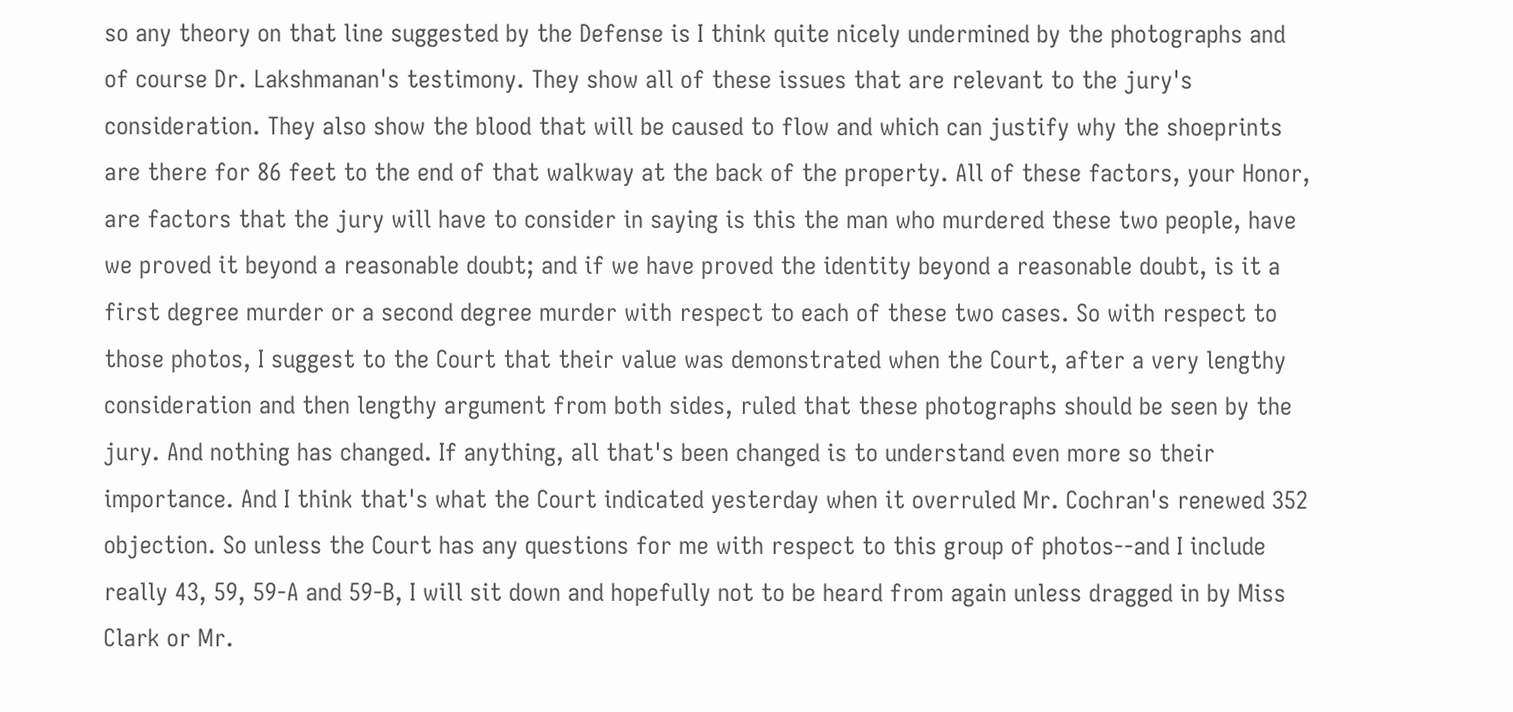so any theory on that line suggested by the Defense is I think quite nicely undermined by the photographs and of course Dr. Lakshmanan's testimony. They show all of these issues that are relevant to the jury's consideration. They also show the blood that will be caused to flow and which can justify why the shoeprints are there for 86 feet to the end of that walkway at the back of the property. All of these factors, your Honor, are factors that the jury will have to consider in saying is this the man who murdered these two people, have we proved it beyond a reasonable doubt; and if we have proved the identity beyond a reasonable doubt, is it a first degree murder or a second degree murder with respect to each of these two cases. So with respect to those photos, I suggest to the Court that their value was demonstrated when the Court, after a very lengthy consideration and then lengthy argument from both sides, ruled that these photographs should be seen by the jury. And nothing has changed. If anything, all that's been changed is to understand even more so their importance. And I think that's what the Court indicated yesterday when it overruled Mr. Cochran's renewed 352 objection. So unless the Court has any questions for me with respect to this group of photos--and I include really 43, 59, 59-A and 59-B, I will sit down and hopefully not to be heard from again unless dragged in by Miss Clark or Mr.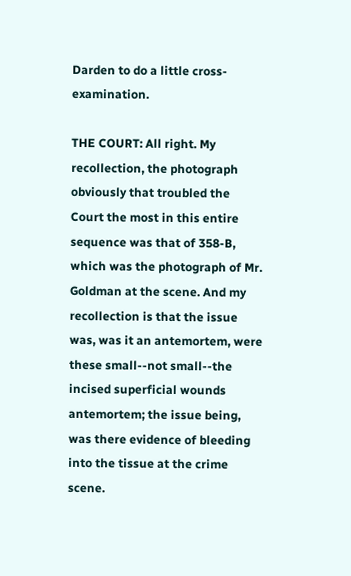Darden to do a little cross-examination.

THE COURT: All right. My recollection, the photograph obviously that troubled the Court the most in this entire sequence was that of 358-B, which was the photograph of Mr. Goldman at the scene. And my recollection is that the issue was, was it an antemortem, were these small--not small--the incised superficial wounds antemortem; the issue being, was there evidence of bleeding into the tissue at the crime scene.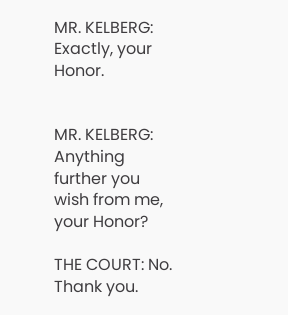MR. KELBERG: Exactly, your Honor.


MR. KELBERG: Anything further you wish from me, your Honor?

THE COURT: No. Thank you.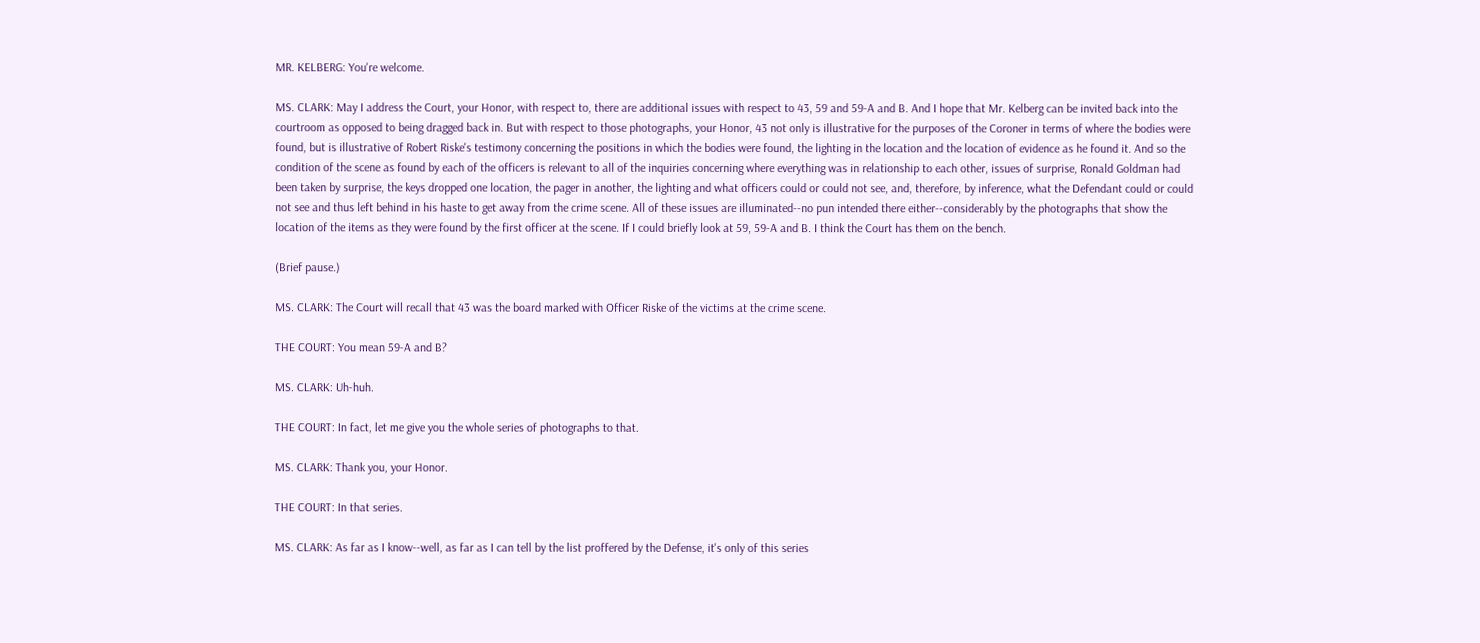MR. KELBERG: You're welcome.

MS. CLARK: May I address the Court, your Honor, with respect to, there are additional issues with respect to 43, 59 and 59-A and B. And I hope that Mr. Kelberg can be invited back into the courtroom as opposed to being dragged back in. But with respect to those photographs, your Honor, 43 not only is illustrative for the purposes of the Coroner in terms of where the bodies were found, but is illustrative of Robert Riske's testimony concerning the positions in which the bodies were found, the lighting in the location and the location of evidence as he found it. And so the condition of the scene as found by each of the officers is relevant to all of the inquiries concerning where everything was in relationship to each other, issues of surprise, Ronald Goldman had been taken by surprise, the keys dropped one location, the pager in another, the lighting and what officers could or could not see, and, therefore, by inference, what the Defendant could or could not see and thus left behind in his haste to get away from the crime scene. All of these issues are illuminated--no pun intended there either--considerably by the photographs that show the location of the items as they were found by the first officer at the scene. If I could briefly look at 59, 59-A and B. I think the Court has them on the bench.

(Brief pause.)

MS. CLARK: The Court will recall that 43 was the board marked with Officer Riske of the victims at the crime scene.

THE COURT: You mean 59-A and B?

MS. CLARK: Uh-huh.

THE COURT: In fact, let me give you the whole series of photographs to that.

MS. CLARK: Thank you, your Honor.

THE COURT: In that series.

MS. CLARK: As far as I know--well, as far as I can tell by the list proffered by the Defense, it's only of this series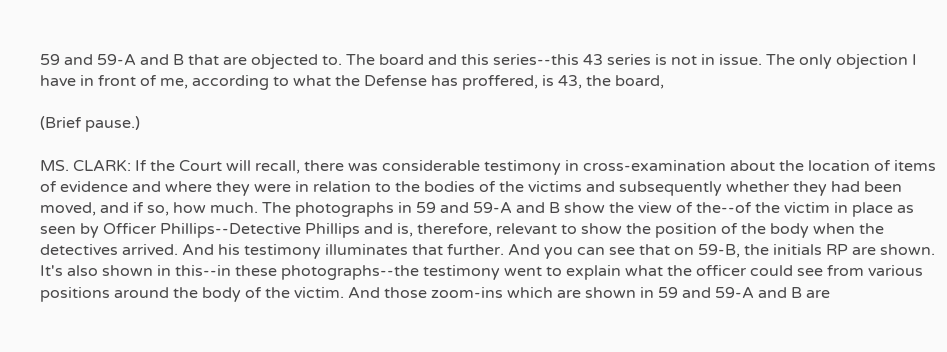59 and 59-A and B that are objected to. The board and this series--this 43 series is not in issue. The only objection I have in front of me, according to what the Defense has proffered, is 43, the board,

(Brief pause.)

MS. CLARK: If the Court will recall, there was considerable testimony in cross-examination about the location of items of evidence and where they were in relation to the bodies of the victims and subsequently whether they had been moved, and if so, how much. The photographs in 59 and 59-A and B show the view of the--of the victim in place as seen by Officer Phillips--Detective Phillips and is, therefore, relevant to show the position of the body when the detectives arrived. And his testimony illuminates that further. And you can see that on 59-B, the initials RP are shown. It's also shown in this--in these photographs--the testimony went to explain what the officer could see from various positions around the body of the victim. And those zoom-ins which are shown in 59 and 59-A and B are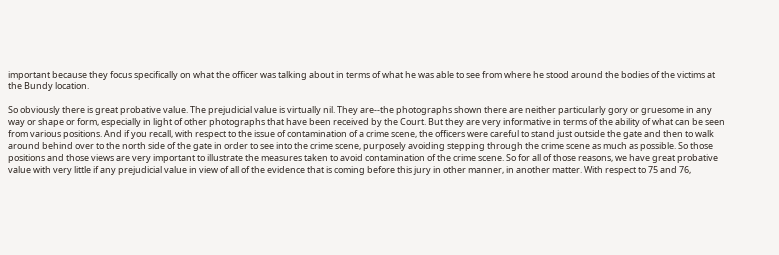important because they focus specifically on what the officer was talking about in terms of what he was able to see from where he stood around the bodies of the victims at the Bundy location.

So obviously there is great probative value. The prejudicial value is virtually nil. They are--the photographs shown there are neither particularly gory or gruesome in any way or shape or form, especially in light of other photographs that have been received by the Court. But they are very informative in terms of the ability of what can be seen from various positions. And if you recall, with respect to the issue of contamination of a crime scene, the officers were careful to stand just outside the gate and then to walk around behind over to the north side of the gate in order to see into the crime scene, purposely avoiding stepping through the crime scene as much as possible. So those positions and those views are very important to illustrate the measures taken to avoid contamination of the crime scene. So for all of those reasons, we have great probative value with very little if any prejudicial value in view of all of the evidence that is coming before this jury in other manner, in another matter. With respect to 75 and 76,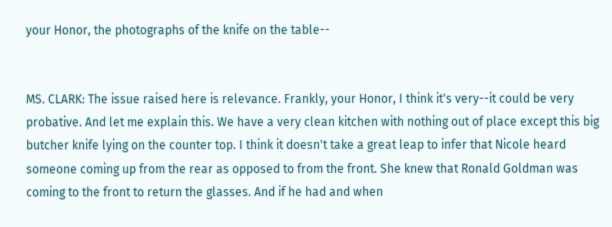your Honor, the photographs of the knife on the table--


MS. CLARK: The issue raised here is relevance. Frankly, your Honor, I think it's very--it could be very probative. And let me explain this. We have a very clean kitchen with nothing out of place except this big butcher knife lying on the counter top. I think it doesn't take a great leap to infer that Nicole heard someone coming up from the rear as opposed to from the front. She knew that Ronald Goldman was coming to the front to return the glasses. And if he had and when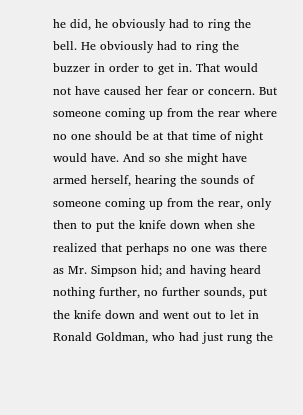he did, he obviously had to ring the bell. He obviously had to ring the buzzer in order to get in. That would not have caused her fear or concern. But someone coming up from the rear where no one should be at that time of night would have. And so she might have armed herself, hearing the sounds of someone coming up from the rear, only then to put the knife down when she realized that perhaps no one was there as Mr. Simpson hid; and having heard nothing further, no further sounds, put the knife down and went out to let in Ronald Goldman, who had just rung the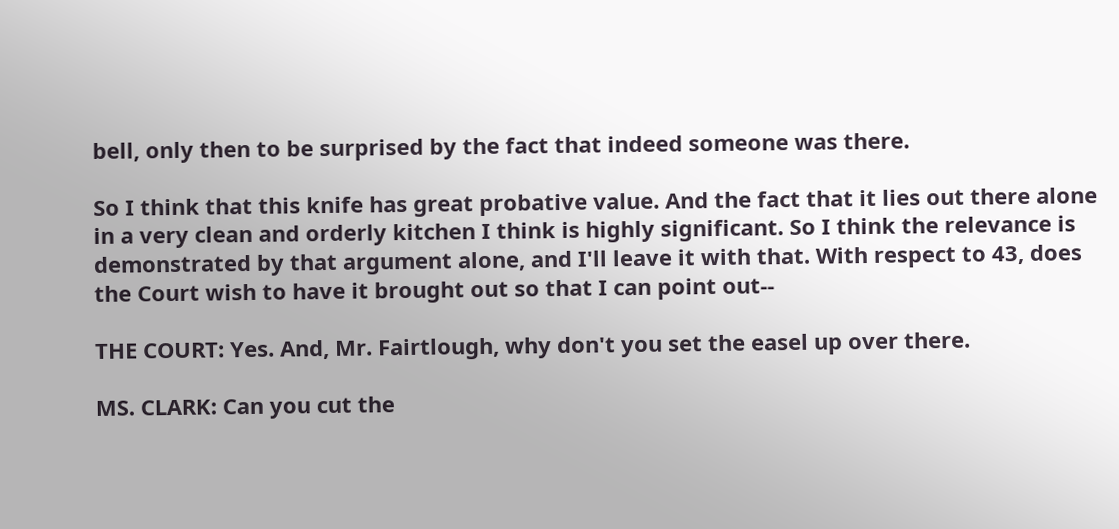bell, only then to be surprised by the fact that indeed someone was there.

So I think that this knife has great probative value. And the fact that it lies out there alone in a very clean and orderly kitchen I think is highly significant. So I think the relevance is demonstrated by that argument alone, and I'll leave it with that. With respect to 43, does the Court wish to have it brought out so that I can point out--

THE COURT: Yes. And, Mr. Fairtlough, why don't you set the easel up over there.

MS. CLARK: Can you cut the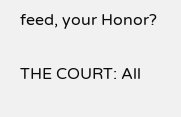feed, your Honor?

THE COURT: All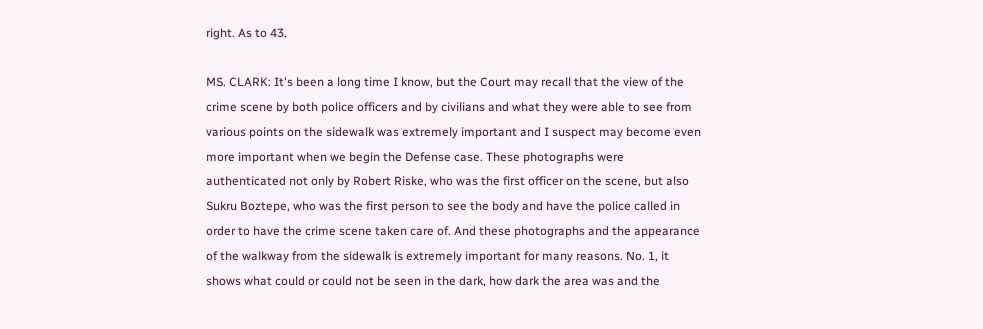right. As to 43.

MS. CLARK: It's been a long time I know, but the Court may recall that the view of the crime scene by both police officers and by civilians and what they were able to see from various points on the sidewalk was extremely important and I suspect may become even more important when we begin the Defense case. These photographs were authenticated not only by Robert Riske, who was the first officer on the scene, but also Sukru Boztepe, who was the first person to see the body and have the police called in order to have the crime scene taken care of. And these photographs and the appearance of the walkway from the sidewalk is extremely important for many reasons. No. 1, it shows what could or could not be seen in the dark, how dark the area was and the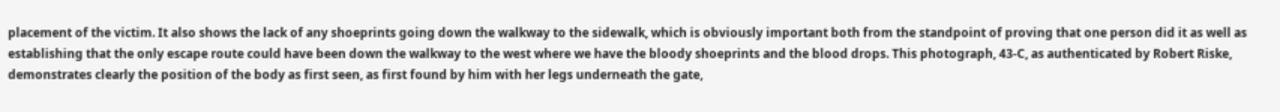placement of the victim. It also shows the lack of any shoeprints going down the walkway to the sidewalk, which is obviously important both from the standpoint of proving that one person did it as well as establishing that the only escape route could have been down the walkway to the west where we have the bloody shoeprints and the blood drops. This photograph, 43-C, as authenticated by Robert Riske, demonstrates clearly the position of the body as first seen, as first found by him with her legs underneath the gate,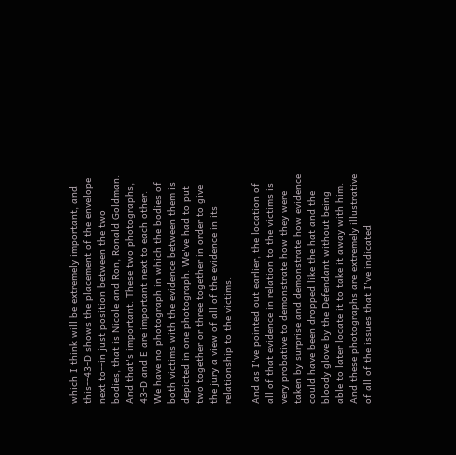which I think will be extremely important, and this--43-D shows the placement of the envelope next to--in just position between the two bodies, that is Nicole and Ron, Ronald Goldman. And that's important. These two photographs, 43-D and E are important next to each other. We have no photograph in which the bodies of both victims with the evidence between them is depicted in one photograph. We've had to put two together or three together in order to give the jury a view of all of the evidence in its relationship to the victims.

And as I've pointed out earlier, the location of all of that evidence in relation to the victims is very probative to demonstrate how they were taken by surprise and demonstrate how evidence could have been dropped like the hat and the bloody glove by the Defendant without being able to later locate it to take it away with him. And these photographs are extremely illustrative of all of the issues that I've indicated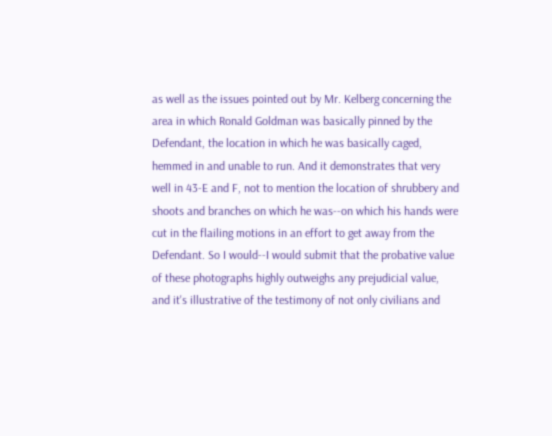as well as the issues pointed out by Mr. Kelberg concerning the area in which Ronald Goldman was basically pinned by the Defendant, the location in which he was basically caged, hemmed in and unable to run. And it demonstrates that very well in 43-E and F, not to mention the location of shrubbery and shoots and branches on which he was--on which his hands were cut in the flailing motions in an effort to get away from the Defendant. So I would--I would submit that the probative value of these photographs highly outweighs any prejudicial value, and it's illustrative of the testimony of not only civilians and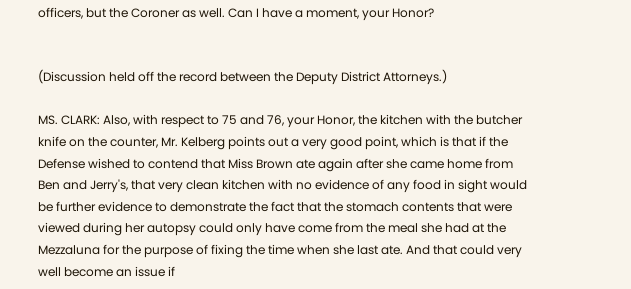officers, but the Coroner as well. Can I have a moment, your Honor?


(Discussion held off the record between the Deputy District Attorneys.)

MS. CLARK: Also, with respect to 75 and 76, your Honor, the kitchen with the butcher knife on the counter, Mr. Kelberg points out a very good point, which is that if the Defense wished to contend that Miss Brown ate again after she came home from Ben and Jerry's, that very clean kitchen with no evidence of any food in sight would be further evidence to demonstrate the fact that the stomach contents that were viewed during her autopsy could only have come from the meal she had at the Mezzaluna for the purpose of fixing the time when she last ate. And that could very well become an issue if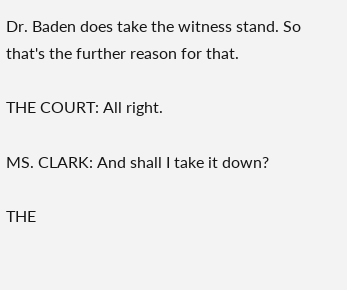Dr. Baden does take the witness stand. So that's the further reason for that.

THE COURT: All right.

MS. CLARK: And shall I take it down?

THE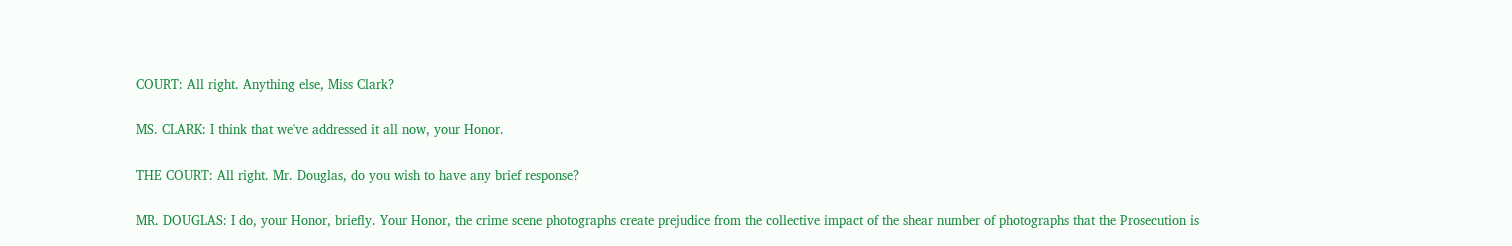COURT: All right. Anything else, Miss Clark?

MS. CLARK: I think that we've addressed it all now, your Honor.

THE COURT: All right. Mr. Douglas, do you wish to have any brief response?

MR. DOUGLAS: I do, your Honor, briefly. Your Honor, the crime scene photographs create prejudice from the collective impact of the shear number of photographs that the Prosecution is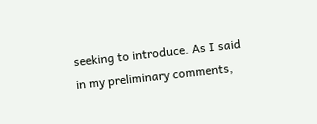seeking to introduce. As I said in my preliminary comments,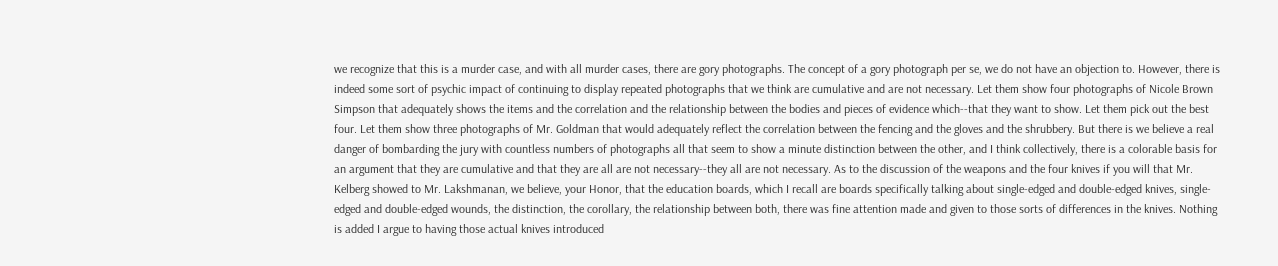we recognize that this is a murder case, and with all murder cases, there are gory photographs. The concept of a gory photograph per se, we do not have an objection to. However, there is indeed some sort of psychic impact of continuing to display repeated photographs that we think are cumulative and are not necessary. Let them show four photographs of Nicole Brown Simpson that adequately shows the items and the correlation and the relationship between the bodies and pieces of evidence which--that they want to show. Let them pick out the best four. Let them show three photographs of Mr. Goldman that would adequately reflect the correlation between the fencing and the gloves and the shrubbery. But there is we believe a real danger of bombarding the jury with countless numbers of photographs all that seem to show a minute distinction between the other, and I think collectively, there is a colorable basis for an argument that they are cumulative and that they are all are not necessary--they all are not necessary. As to the discussion of the weapons and the four knives if you will that Mr. Kelberg showed to Mr. Lakshmanan, we believe, your Honor, that the education boards, which I recall are boards specifically talking about single-edged and double-edged knives, single-edged and double-edged wounds, the distinction, the corollary, the relationship between both, there was fine attention made and given to those sorts of differences in the knives. Nothing is added I argue to having those actual knives introduced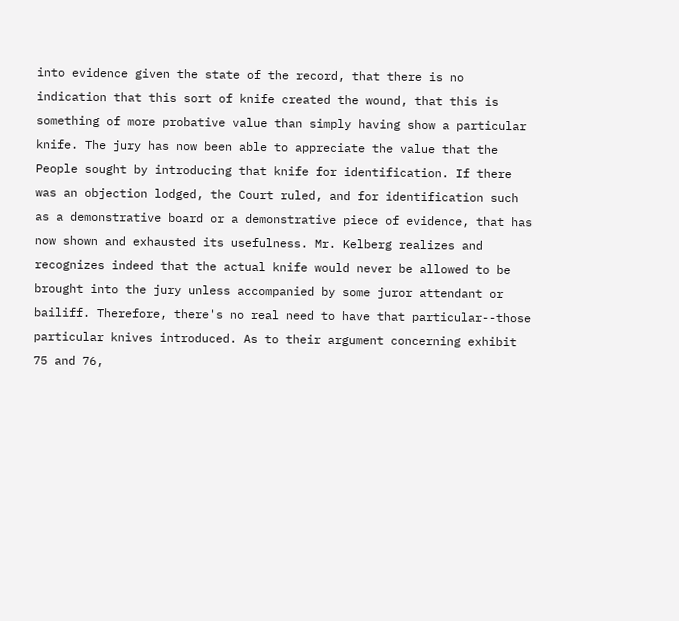into evidence given the state of the record, that there is no indication that this sort of knife created the wound, that this is something of more probative value than simply having show a particular knife. The jury has now been able to appreciate the value that the People sought by introducing that knife for identification. If there was an objection lodged, the Court ruled, and for identification such as a demonstrative board or a demonstrative piece of evidence, that has now shown and exhausted its usefulness. Mr. Kelberg realizes and recognizes indeed that the actual knife would never be allowed to be brought into the jury unless accompanied by some juror attendant or bailiff. Therefore, there's no real need to have that particular--those particular knives introduced. As to their argument concerning exhibit 75 and 76,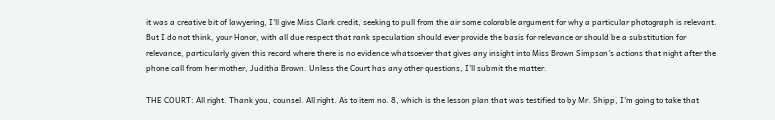it was a creative bit of lawyering, I'll give Miss Clark credit, seeking to pull from the air some colorable argument for why a particular photograph is relevant. But I do not think, your Honor, with all due respect that rank speculation should ever provide the basis for relevance or should be a substitution for relevance, particularly given this record where there is no evidence whatsoever that gives any insight into Miss Brown Simpson's actions that night after the phone call from her mother, Juditha Brown. Unless the Court has any other questions, I'll submit the matter.

THE COURT: All right. Thank you, counsel. All right. As to item no. 8, which is the lesson plan that was testified to by Mr. Shipp, I'm going to take that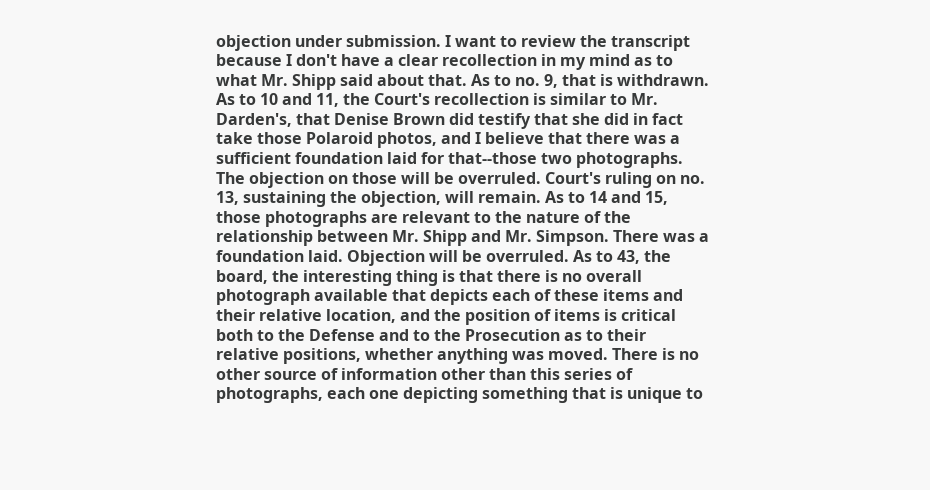objection under submission. I want to review the transcript because I don't have a clear recollection in my mind as to what Mr. Shipp said about that. As to no. 9, that is withdrawn. As to 10 and 11, the Court's recollection is similar to Mr. Darden's, that Denise Brown did testify that she did in fact take those Polaroid photos, and I believe that there was a sufficient foundation laid for that--those two photographs. The objection on those will be overruled. Court's ruling on no. 13, sustaining the objection, will remain. As to 14 and 15, those photographs are relevant to the nature of the relationship between Mr. Shipp and Mr. Simpson. There was a foundation laid. Objection will be overruled. As to 43, the board, the interesting thing is that there is no overall photograph available that depicts each of these items and their relative location, and the position of items is critical both to the Defense and to the Prosecution as to their relative positions, whether anything was moved. There is no other source of information other than this series of photographs, each one depicting something that is unique to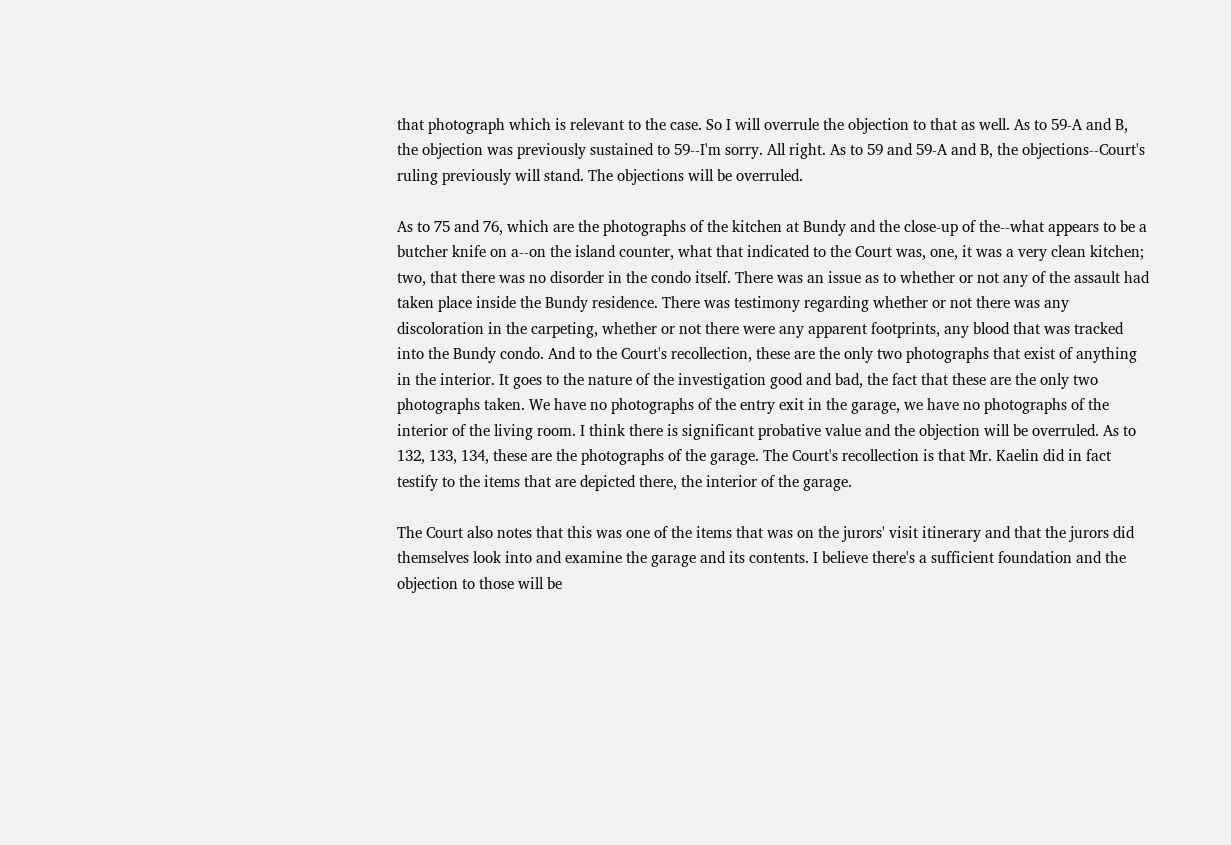that photograph which is relevant to the case. So I will overrule the objection to that as well. As to 59-A and B, the objection was previously sustained to 59--I'm sorry. All right. As to 59 and 59-A and B, the objections--Court's ruling previously will stand. The objections will be overruled.

As to 75 and 76, which are the photographs of the kitchen at Bundy and the close-up of the--what appears to be a butcher knife on a--on the island counter, what that indicated to the Court was, one, it was a very clean kitchen; two, that there was no disorder in the condo itself. There was an issue as to whether or not any of the assault had taken place inside the Bundy residence. There was testimony regarding whether or not there was any discoloration in the carpeting, whether or not there were any apparent footprints, any blood that was tracked into the Bundy condo. And to the Court's recollection, these are the only two photographs that exist of anything in the interior. It goes to the nature of the investigation good and bad, the fact that these are the only two photographs taken. We have no photographs of the entry exit in the garage, we have no photographs of the interior of the living room. I think there is significant probative value and the objection will be overruled. As to 132, 133, 134, these are the photographs of the garage. The Court's recollection is that Mr. Kaelin did in fact testify to the items that are depicted there, the interior of the garage.

The Court also notes that this was one of the items that was on the jurors' visit itinerary and that the jurors did themselves look into and examine the garage and its contents. I believe there's a sufficient foundation and the objection to those will be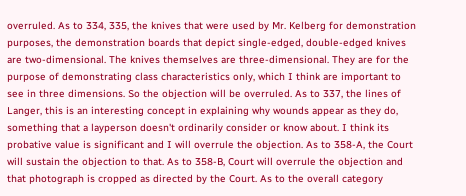overruled. As to 334, 335, the knives that were used by Mr. Kelberg for demonstration purposes, the demonstration boards that depict single-edged, double-edged knives are two-dimensional. The knives themselves are three-dimensional. They are for the purpose of demonstrating class characteristics only, which I think are important to see in three dimensions. So the objection will be overruled. As to 337, the lines of Langer, this is an interesting concept in explaining why wounds appear as they do, something that a layperson doesn't ordinarily consider or know about. I think its probative value is significant and I will overrule the objection. As to 358-A, the Court will sustain the objection to that. As to 358-B, Court will overrule the objection and that photograph is cropped as directed by the Court. As to the overall category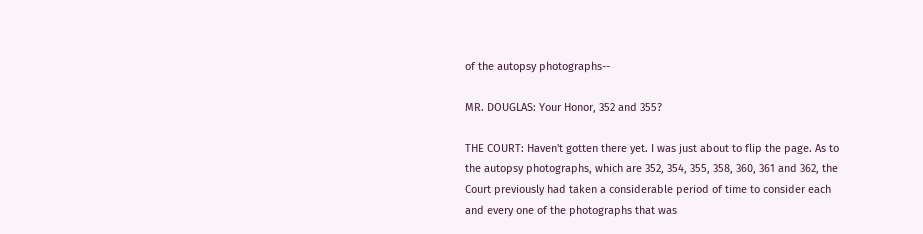of the autopsy photographs--

MR. DOUGLAS: Your Honor, 352 and 355?

THE COURT: Haven't gotten there yet. I was just about to flip the page. As to the autopsy photographs, which are 352, 354, 355, 358, 360, 361 and 362, the Court previously had taken a considerable period of time to consider each and every one of the photographs that was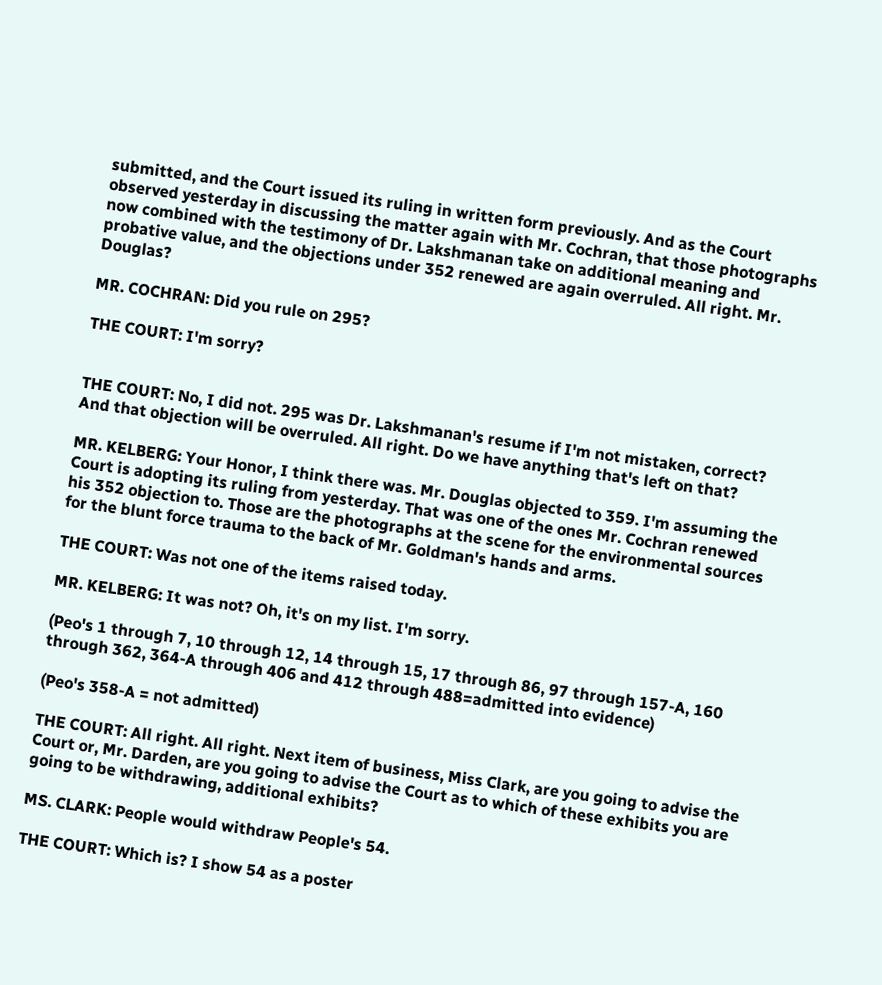submitted, and the Court issued its ruling in written form previously. And as the Court observed yesterday in discussing the matter again with Mr. Cochran, that those photographs now combined with the testimony of Dr. Lakshmanan take on additional meaning and probative value, and the objections under 352 renewed are again overruled. All right. Mr. Douglas?

MR. COCHRAN: Did you rule on 295?

THE COURT: I'm sorry?


THE COURT: No, I did not. 295 was Dr. Lakshmanan's resume if I'm not mistaken, correct? And that objection will be overruled. All right. Do we have anything that's left on that?

MR. KELBERG: Your Honor, I think there was. Mr. Douglas objected to 359. I'm assuming the Court is adopting its ruling from yesterday. That was one of the ones Mr. Cochran renewed his 352 objection to. Those are the photographs at the scene for the environmental sources for the blunt force trauma to the back of Mr. Goldman's hands and arms.

THE COURT: Was not one of the items raised today.

MR. KELBERG: It was not? Oh, it's on my list. I'm sorry.

(Peo's 1 through 7, 10 through 12, 14 through 15, 17 through 86, 97 through 157-A, 160 through 362, 364-A through 406 and 412 through 488=admitted into evidence)

(Peo's 358-A = not admitted)

THE COURT: All right. All right. Next item of business, Miss Clark, are you going to advise the Court or, Mr. Darden, are you going to advise the Court as to which of these exhibits you are going to be withdrawing, additional exhibits?

MS. CLARK: People would withdraw People's 54.

THE COURT: Which is? I show 54 as a poster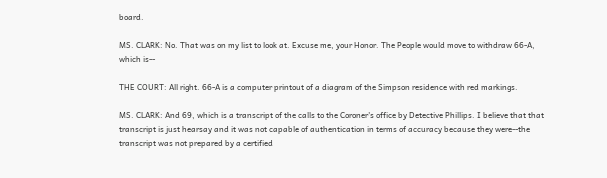board.

MS. CLARK: No. That was on my list to look at. Excuse me, your Honor. The People would move to withdraw 66-A, which is--

THE COURT: All right. 66-A is a computer printout of a diagram of the Simpson residence with red markings.

MS. CLARK: And 69, which is a transcript of the calls to the Coroner's office by Detective Phillips. I believe that that transcript is just hearsay and it was not capable of authentication in terms of accuracy because they were--the transcript was not prepared by a certified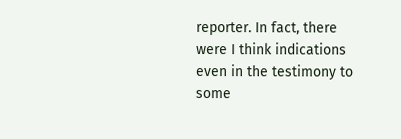reporter. In fact, there were I think indications even in the testimony to some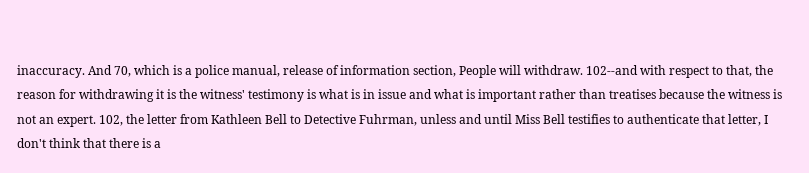inaccuracy. And 70, which is a police manual, release of information section, People will withdraw. 102--and with respect to that, the reason for withdrawing it is the witness' testimony is what is in issue and what is important rather than treatises because the witness is not an expert. 102, the letter from Kathleen Bell to Detective Fuhrman, unless and until Miss Bell testifies to authenticate that letter, I don't think that there is a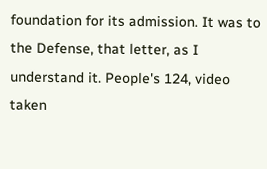foundation for its admission. It was to the Defense, that letter, as I understand it. People's 124, video taken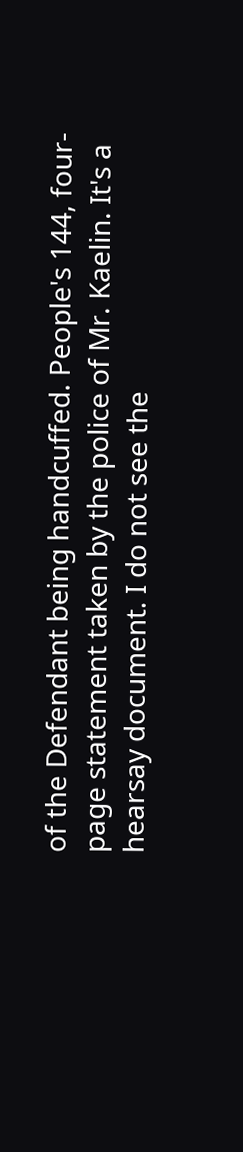of the Defendant being handcuffed. People's 144, four-page statement taken by the police of Mr. Kaelin. It's a hearsay document. I do not see the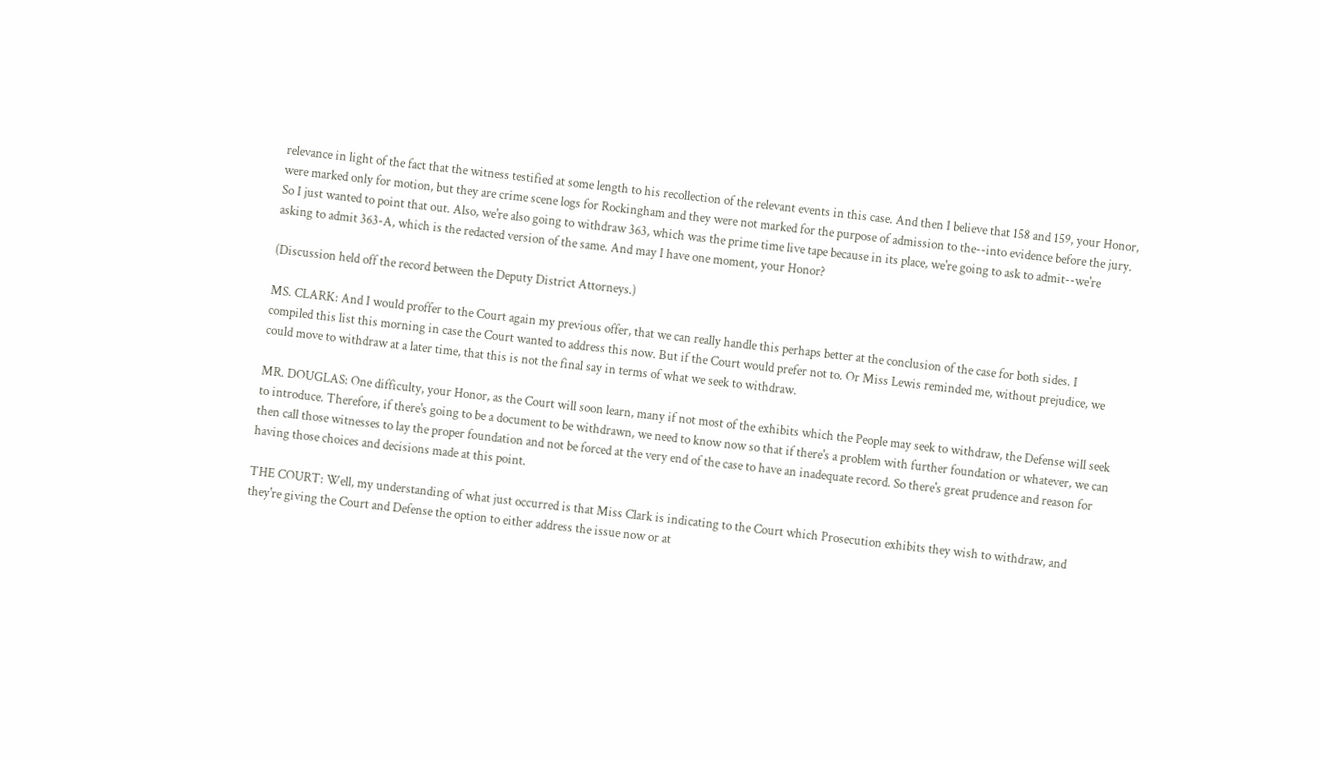relevance in light of the fact that the witness testified at some length to his recollection of the relevant events in this case. And then I believe that 158 and 159, your Honor, were marked only for motion, but they are crime scene logs for Rockingham and they were not marked for the purpose of admission to the--into evidence before the jury. So I just wanted to point that out. Also, we're also going to withdraw 363, which was the prime time live tape because in its place, we're going to ask to admit--we're asking to admit 363-A, which is the redacted version of the same. And may I have one moment, your Honor?

(Discussion held off the record between the Deputy District Attorneys.)

MS. CLARK: And I would proffer to the Court again my previous offer, that we can really handle this perhaps better at the conclusion of the case for both sides. I compiled this list this morning in case the Court wanted to address this now. But if the Court would prefer not to. Or Miss Lewis reminded me, without prejudice, we could move to withdraw at a later time, that this is not the final say in terms of what we seek to withdraw.

MR. DOUGLAS: One difficulty, your Honor, as the Court will soon learn, many if not most of the exhibits which the People may seek to withdraw, the Defense will seek to introduce. Therefore, if there's going to be a document to be withdrawn, we need to know now so that if there's a problem with further foundation or whatever, we can then call those witnesses to lay the proper foundation and not be forced at the very end of the case to have an inadequate record. So there's great prudence and reason for having those choices and decisions made at this point.

THE COURT: Well, my understanding of what just occurred is that Miss Clark is indicating to the Court which Prosecution exhibits they wish to withdraw, and they're giving the Court and Defense the option to either address the issue now or at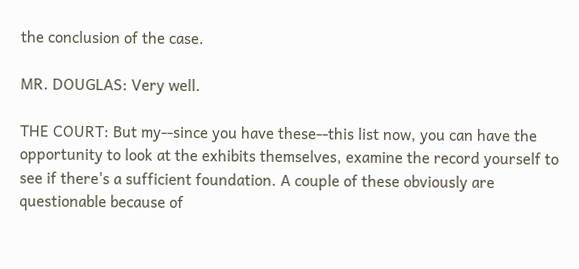the conclusion of the case.

MR. DOUGLAS: Very well.

THE COURT: But my--since you have these--this list now, you can have the opportunity to look at the exhibits themselves, examine the record yourself to see if there's a sufficient foundation. A couple of these obviously are questionable because of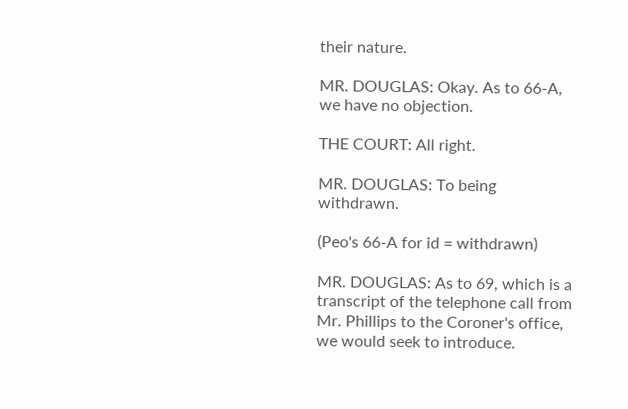their nature.

MR. DOUGLAS: Okay. As to 66-A, we have no objection.

THE COURT: All right.

MR. DOUGLAS: To being withdrawn.

(Peo's 66-A for id = withdrawn)

MR. DOUGLAS: As to 69, which is a transcript of the telephone call from Mr. Phillips to the Coroner's office, we would seek to introduce.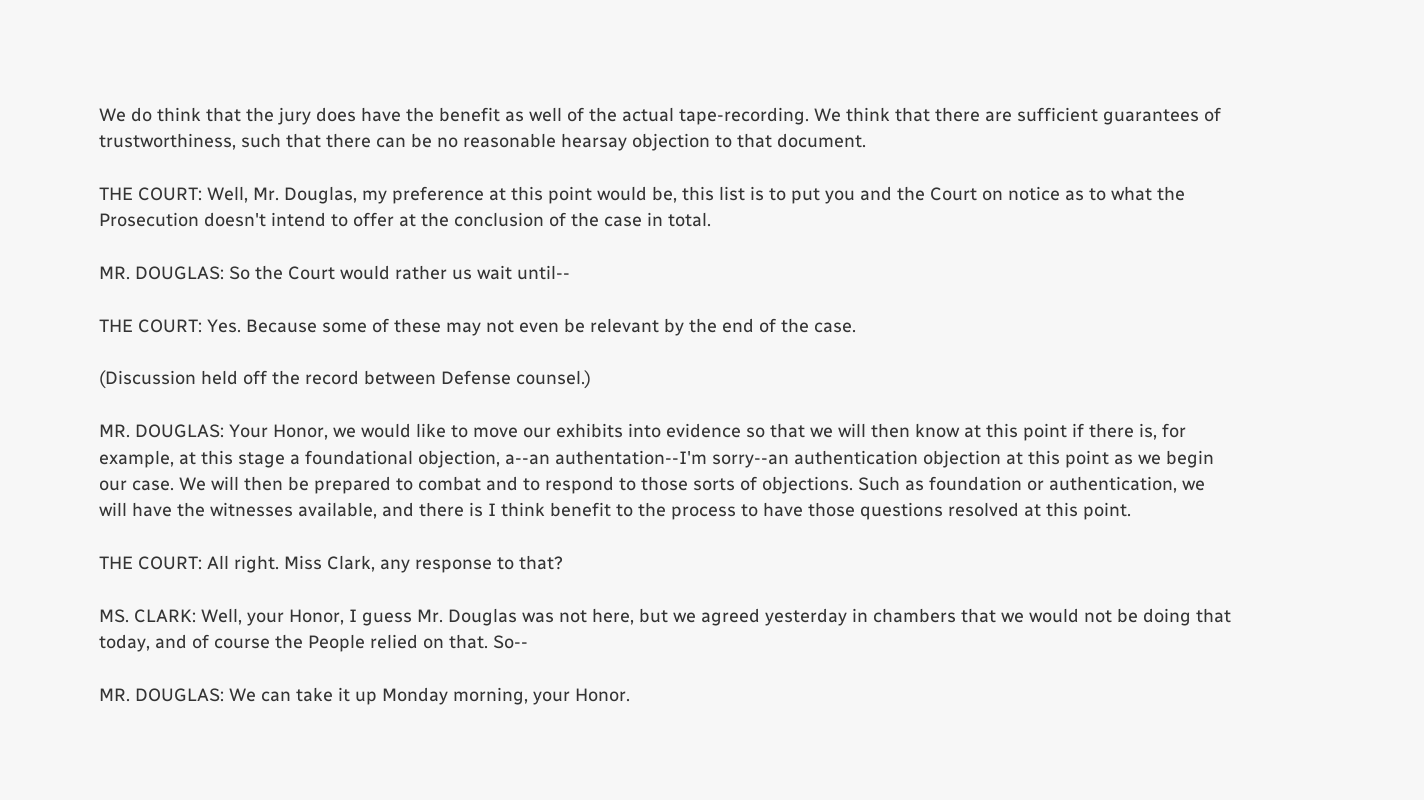We do think that the jury does have the benefit as well of the actual tape-recording. We think that there are sufficient guarantees of trustworthiness, such that there can be no reasonable hearsay objection to that document.

THE COURT: Well, Mr. Douglas, my preference at this point would be, this list is to put you and the Court on notice as to what the Prosecution doesn't intend to offer at the conclusion of the case in total.

MR. DOUGLAS: So the Court would rather us wait until--

THE COURT: Yes. Because some of these may not even be relevant by the end of the case.

(Discussion held off the record between Defense counsel.)

MR. DOUGLAS: Your Honor, we would like to move our exhibits into evidence so that we will then know at this point if there is, for example, at this stage a foundational objection, a--an authentation--I'm sorry--an authentication objection at this point as we begin our case. We will then be prepared to combat and to respond to those sorts of objections. Such as foundation or authentication, we will have the witnesses available, and there is I think benefit to the process to have those questions resolved at this point.

THE COURT: All right. Miss Clark, any response to that?

MS. CLARK: Well, your Honor, I guess Mr. Douglas was not here, but we agreed yesterday in chambers that we would not be doing that today, and of course the People relied on that. So--

MR. DOUGLAS: We can take it up Monday morning, your Honor.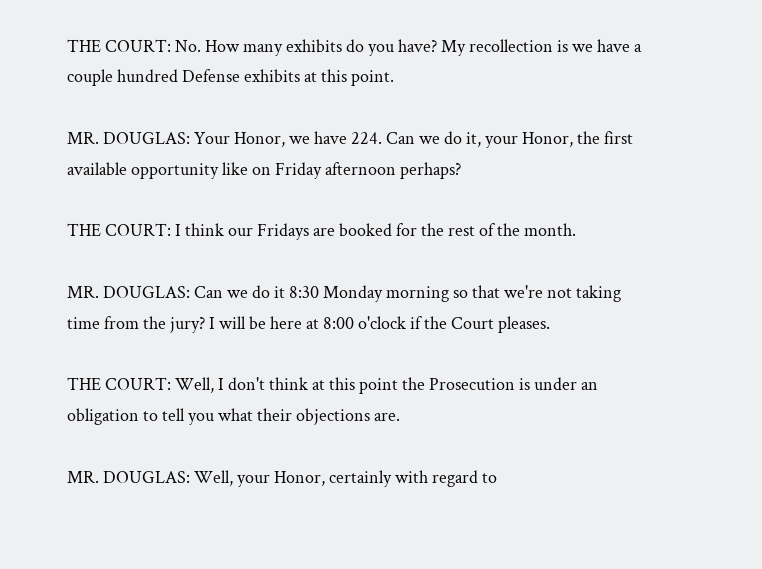THE COURT: No. How many exhibits do you have? My recollection is we have a couple hundred Defense exhibits at this point.

MR. DOUGLAS: Your Honor, we have 224. Can we do it, your Honor, the first available opportunity like on Friday afternoon perhaps?

THE COURT: I think our Fridays are booked for the rest of the month.

MR. DOUGLAS: Can we do it 8:30 Monday morning so that we're not taking time from the jury? I will be here at 8:00 o'clock if the Court pleases.

THE COURT: Well, I don't think at this point the Prosecution is under an obligation to tell you what their objections are.

MR. DOUGLAS: Well, your Honor, certainly with regard to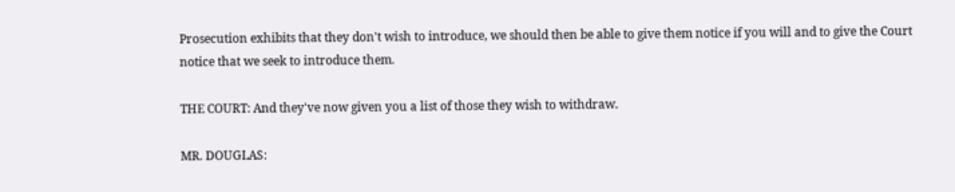Prosecution exhibits that they don't wish to introduce, we should then be able to give them notice if you will and to give the Court notice that we seek to introduce them.

THE COURT: And they've now given you a list of those they wish to withdraw.

MR. DOUGLAS: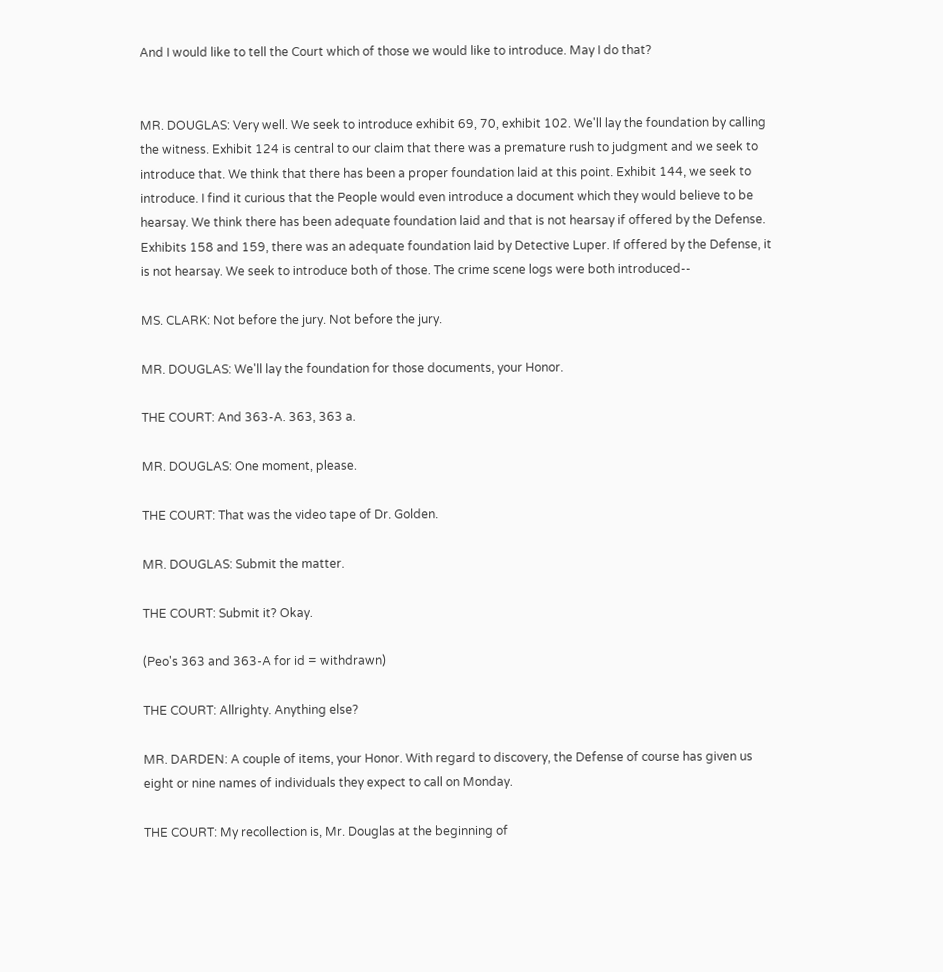And I would like to tell the Court which of those we would like to introduce. May I do that?


MR. DOUGLAS: Very well. We seek to introduce exhibit 69, 70, exhibit 102. We'll lay the foundation by calling the witness. Exhibit 124 is central to our claim that there was a premature rush to judgment and we seek to introduce that. We think that there has been a proper foundation laid at this point. Exhibit 144, we seek to introduce. I find it curious that the People would even introduce a document which they would believe to be hearsay. We think there has been adequate foundation laid and that is not hearsay if offered by the Defense. Exhibits 158 and 159, there was an adequate foundation laid by Detective Luper. If offered by the Defense, it is not hearsay. We seek to introduce both of those. The crime scene logs were both introduced--

MS. CLARK: Not before the jury. Not before the jury.

MR. DOUGLAS: We'll lay the foundation for those documents, your Honor.

THE COURT: And 363-A. 363, 363 a.

MR. DOUGLAS: One moment, please.

THE COURT: That was the video tape of Dr. Golden.

MR. DOUGLAS: Submit the matter.

THE COURT: Submit it? Okay.

(Peo's 363 and 363-A for id = withdrawn)

THE COURT: Allrighty. Anything else?

MR. DARDEN: A couple of items, your Honor. With regard to discovery, the Defense of course has given us eight or nine names of individuals they expect to call on Monday.

THE COURT: My recollection is, Mr. Douglas at the beginning of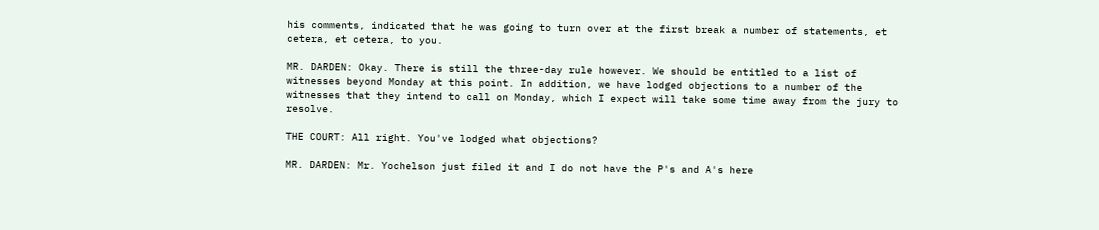his comments, indicated that he was going to turn over at the first break a number of statements, et cetera, et cetera, to you.

MR. DARDEN: Okay. There is still the three-day rule however. We should be entitled to a list of witnesses beyond Monday at this point. In addition, we have lodged objections to a number of the witnesses that they intend to call on Monday, which I expect will take some time away from the jury to resolve.

THE COURT: All right. You've lodged what objections?

MR. DARDEN: Mr. Yochelson just filed it and I do not have the P's and A's here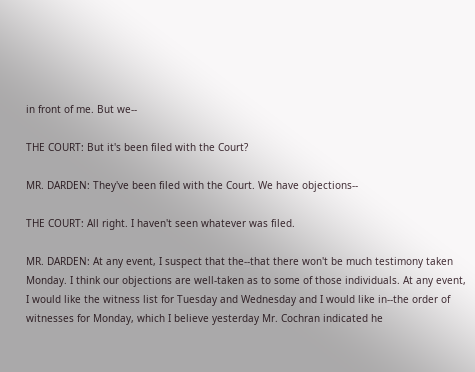in front of me. But we--

THE COURT: But it's been filed with the Court?

MR. DARDEN: They've been filed with the Court. We have objections--

THE COURT: All right. I haven't seen whatever was filed.

MR. DARDEN: At any event, I suspect that the--that there won't be much testimony taken Monday. I think our objections are well-taken as to some of those individuals. At any event, I would like the witness list for Tuesday and Wednesday and I would like in--the order of witnesses for Monday, which I believe yesterday Mr. Cochran indicated he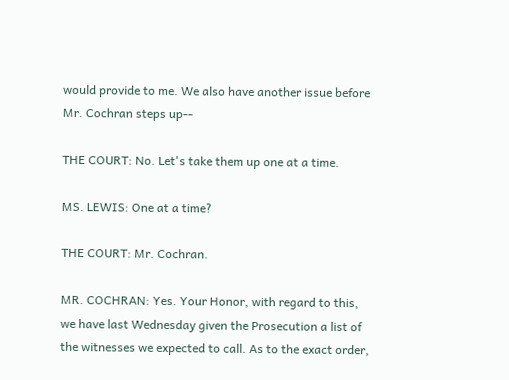would provide to me. We also have another issue before Mr. Cochran steps up--

THE COURT: No. Let's take them up one at a time.

MS. LEWIS: One at a time?

THE COURT: Mr. Cochran.

MR. COCHRAN: Yes. Your Honor, with regard to this, we have last Wednesday given the Prosecution a list of the witnesses we expected to call. As to the exact order,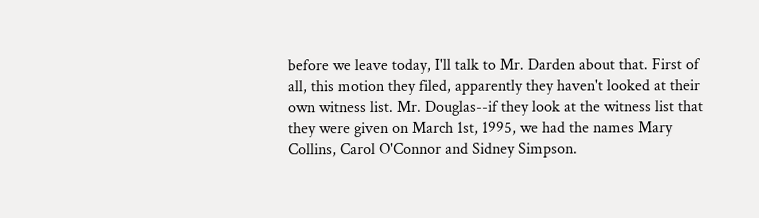before we leave today, I'll talk to Mr. Darden about that. First of all, this motion they filed, apparently they haven't looked at their own witness list. Mr. Douglas--if they look at the witness list that they were given on March 1st, 1995, we had the names Mary Collins, Carol O'Connor and Sidney Simpson.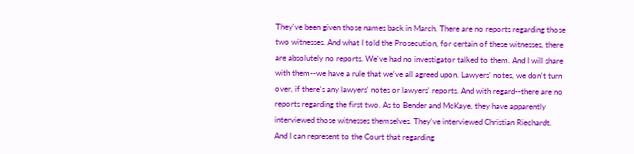They've been given those names back in March. There are no reports regarding those two witnesses. And what I told the Prosecution, for certain of these witnesses, there are absolutely no reports. We've had no investigator talked to them. And I will share with them--we have a rule that we've all agreed upon. Lawyers' notes, we don't turn over, if there's any lawyers' notes or lawyers' reports. And with regard--there are no reports regarding the first two. As to Bender and McKaye, they have apparently interviewed those witnesses themselves. They've interviewed Christian Riechardt. And I can represent to the Court that regarding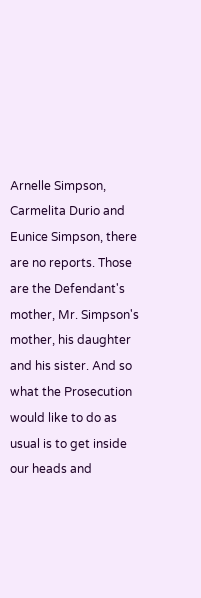Arnelle Simpson, Carmelita Durio and Eunice Simpson, there are no reports. Those are the Defendant's mother, Mr. Simpson's mother, his daughter and his sister. And so what the Prosecution would like to do as usual is to get inside our heads and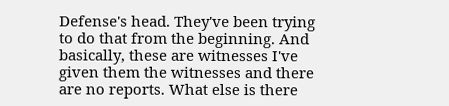Defense's head. They've been trying to do that from the beginning. And basically, these are witnesses I've given them the witnesses and there are no reports. What else is there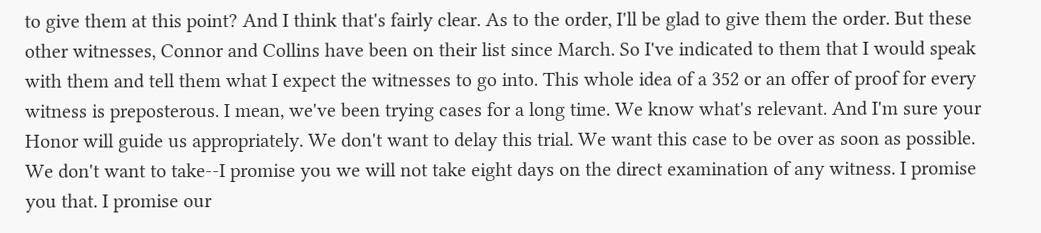to give them at this point? And I think that's fairly clear. As to the order, I'll be glad to give them the order. But these other witnesses, Connor and Collins have been on their list since March. So I've indicated to them that I would speak with them and tell them what I expect the witnesses to go into. This whole idea of a 352 or an offer of proof for every witness is preposterous. I mean, we've been trying cases for a long time. We know what's relevant. And I'm sure your Honor will guide us appropriately. We don't want to delay this trial. We want this case to be over as soon as possible. We don't want to take--I promise you we will not take eight days on the direct examination of any witness. I promise you that. I promise our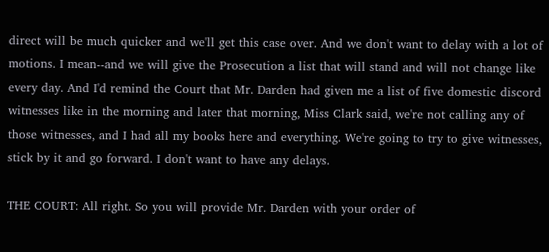direct will be much quicker and we'll get this case over. And we don't want to delay with a lot of motions. I mean--and we will give the Prosecution a list that will stand and will not change like every day. And I'd remind the Court that Mr. Darden had given me a list of five domestic discord witnesses like in the morning and later that morning, Miss Clark said, we're not calling any of those witnesses, and I had all my books here and everything. We're going to try to give witnesses, stick by it and go forward. I don't want to have any delays.

THE COURT: All right. So you will provide Mr. Darden with your order of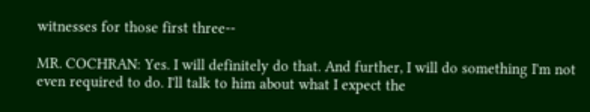witnesses for those first three--

MR. COCHRAN: Yes. I will definitely do that. And further, I will do something I'm not even required to do. I'll talk to him about what I expect the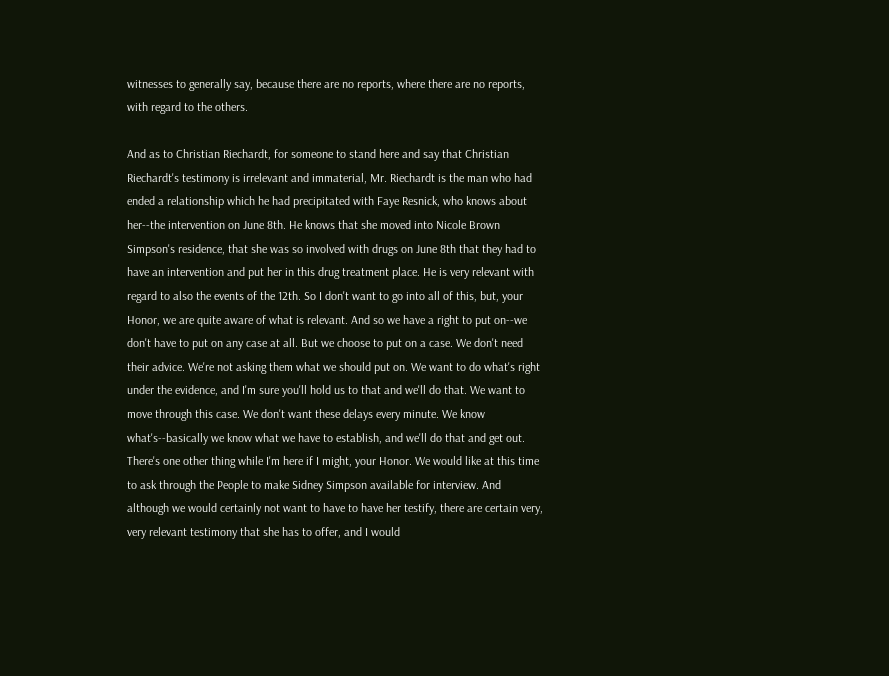witnesses to generally say, because there are no reports, where there are no reports, with regard to the others.

And as to Christian Riechardt, for someone to stand here and say that Christian Riechardt's testimony is irrelevant and immaterial, Mr. Riechardt is the man who had ended a relationship which he had precipitated with Faye Resnick, who knows about her--the intervention on June 8th. He knows that she moved into Nicole Brown Simpson's residence, that she was so involved with drugs on June 8th that they had to have an intervention and put her in this drug treatment place. He is very relevant with regard to also the events of the 12th. So I don't want to go into all of this, but, your Honor, we are quite aware of what is relevant. And so we have a right to put on--we don't have to put on any case at all. But we choose to put on a case. We don't need their advice. We're not asking them what we should put on. We want to do what's right under the evidence, and I'm sure you'll hold us to that and we'll do that. We want to move through this case. We don't want these delays every minute. We know what's--basically we know what we have to establish, and we'll do that and get out. There's one other thing while I'm here if I might, your Honor. We would like at this time to ask through the People to make Sidney Simpson available for interview. And although we would certainly not want to have to have her testify, there are certain very, very relevant testimony that she has to offer, and I would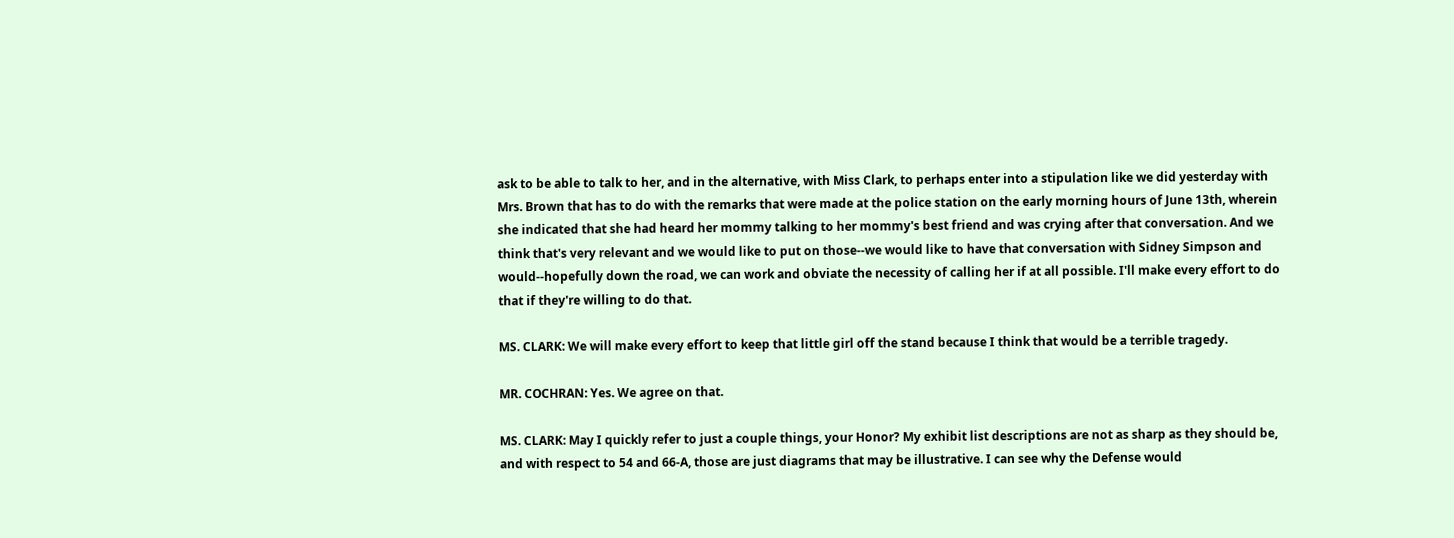ask to be able to talk to her, and in the alternative, with Miss Clark, to perhaps enter into a stipulation like we did yesterday with Mrs. Brown that has to do with the remarks that were made at the police station on the early morning hours of June 13th, wherein she indicated that she had heard her mommy talking to her mommy's best friend and was crying after that conversation. And we think that's very relevant and we would like to put on those--we would like to have that conversation with Sidney Simpson and would--hopefully down the road, we can work and obviate the necessity of calling her if at all possible. I'll make every effort to do that if they're willing to do that.

MS. CLARK: We will make every effort to keep that little girl off the stand because I think that would be a terrible tragedy.

MR. COCHRAN: Yes. We agree on that.

MS. CLARK: May I quickly refer to just a couple things, your Honor? My exhibit list descriptions are not as sharp as they should be, and with respect to 54 and 66-A, those are just diagrams that may be illustrative. I can see why the Defense would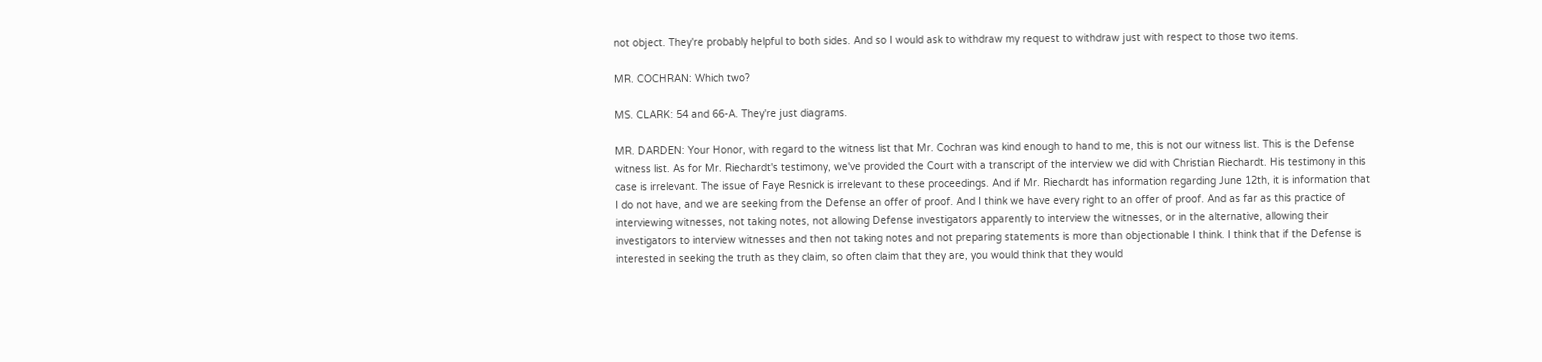not object. They're probably helpful to both sides. And so I would ask to withdraw my request to withdraw just with respect to those two items.

MR. COCHRAN: Which two?

MS. CLARK: 54 and 66-A. They're just diagrams.

MR. DARDEN: Your Honor, with regard to the witness list that Mr. Cochran was kind enough to hand to me, this is not our witness list. This is the Defense witness list. As for Mr. Riechardt's testimony, we've provided the Court with a transcript of the interview we did with Christian Riechardt. His testimony in this case is irrelevant. The issue of Faye Resnick is irrelevant to these proceedings. And if Mr. Riechardt has information regarding June 12th, it is information that I do not have, and we are seeking from the Defense an offer of proof. And I think we have every right to an offer of proof. And as far as this practice of interviewing witnesses, not taking notes, not allowing Defense investigators apparently to interview the witnesses, or in the alternative, allowing their investigators to interview witnesses and then not taking notes and not preparing statements is more than objectionable I think. I think that if the Defense is interested in seeking the truth as they claim, so often claim that they are, you would think that they would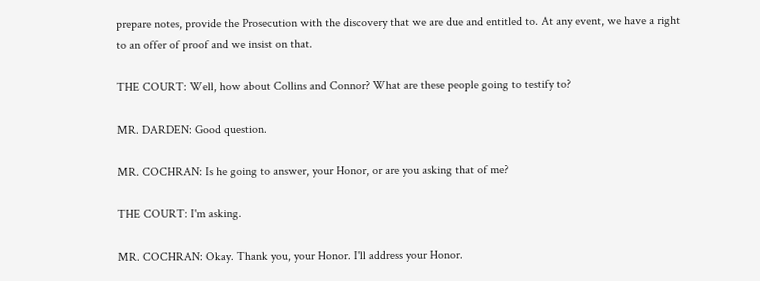prepare notes, provide the Prosecution with the discovery that we are due and entitled to. At any event, we have a right to an offer of proof and we insist on that.

THE COURT: Well, how about Collins and Connor? What are these people going to testify to?

MR. DARDEN: Good question.

MR. COCHRAN: Is he going to answer, your Honor, or are you asking that of me?

THE COURT: I'm asking.

MR. COCHRAN: Okay. Thank you, your Honor. I'll address your Honor.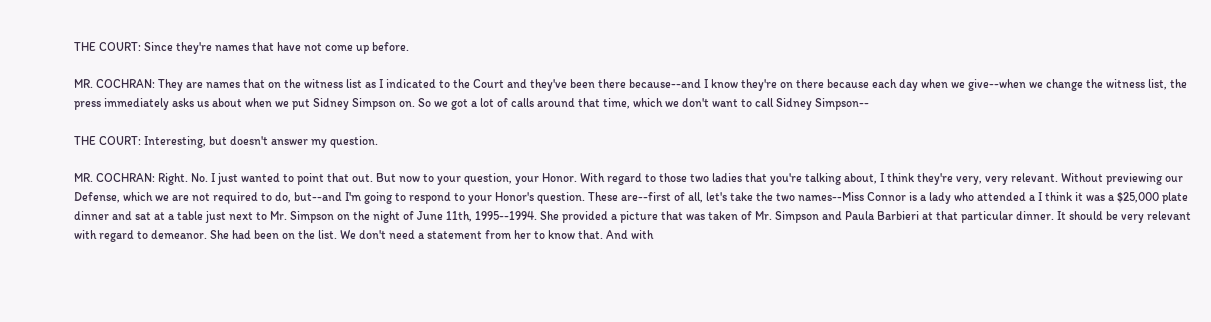THE COURT: Since they're names that have not come up before.

MR. COCHRAN: They are names that on the witness list as I indicated to the Court and they've been there because--and I know they're on there because each day when we give--when we change the witness list, the press immediately asks us about when we put Sidney Simpson on. So we got a lot of calls around that time, which we don't want to call Sidney Simpson--

THE COURT: Interesting, but doesn't answer my question.

MR. COCHRAN: Right. No. I just wanted to point that out. But now to your question, your Honor. With regard to those two ladies that you're talking about, I think they're very, very relevant. Without previewing our Defense, which we are not required to do, but--and I'm going to respond to your Honor's question. These are--first of all, let's take the two names--Miss Connor is a lady who attended a I think it was a $25,000 plate dinner and sat at a table just next to Mr. Simpson on the night of June 11th, 1995--1994. She provided a picture that was taken of Mr. Simpson and Paula Barbieri at that particular dinner. It should be very relevant with regard to demeanor. She had been on the list. We don't need a statement from her to know that. And with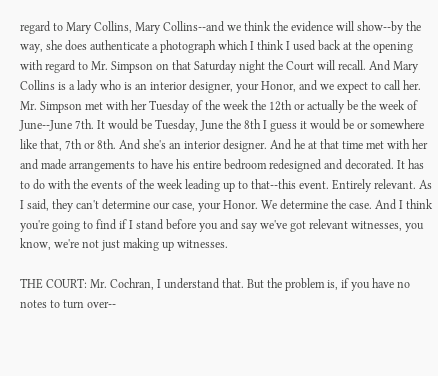regard to Mary Collins, Mary Collins--and we think the evidence will show--by the way, she does authenticate a photograph which I think I used back at the opening with regard to Mr. Simpson on that Saturday night the Court will recall. And Mary Collins is a lady who is an interior designer, your Honor, and we expect to call her. Mr. Simpson met with her Tuesday of the week the 12th or actually be the week of June--June 7th. It would be Tuesday, June the 8th I guess it would be or somewhere like that, 7th or 8th. And she's an interior designer. And he at that time met with her and made arrangements to have his entire bedroom redesigned and decorated. It has to do with the events of the week leading up to that--this event. Entirely relevant. As I said, they can't determine our case, your Honor. We determine the case. And I think you're going to find if I stand before you and say we've got relevant witnesses, you know, we're not just making up witnesses.

THE COURT: Mr. Cochran, I understand that. But the problem is, if you have no notes to turn over--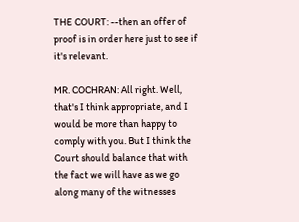THE COURT: --then an offer of proof is in order here just to see if it's relevant.

MR. COCHRAN: All right. Well, that's I think appropriate, and I would be more than happy to comply with you. But I think the Court should balance that with the fact we will have as we go along many of the witnesses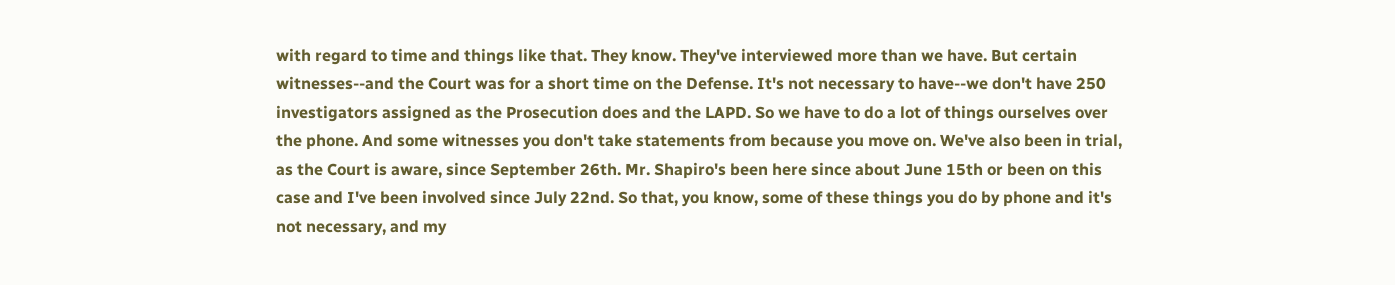with regard to time and things like that. They know. They've interviewed more than we have. But certain witnesses--and the Court was for a short time on the Defense. It's not necessary to have--we don't have 250 investigators assigned as the Prosecution does and the LAPD. So we have to do a lot of things ourselves over the phone. And some witnesses you don't take statements from because you move on. We've also been in trial, as the Court is aware, since September 26th. Mr. Shapiro's been here since about June 15th or been on this case and I've been involved since July 22nd. So that, you know, some of these things you do by phone and it's not necessary, and my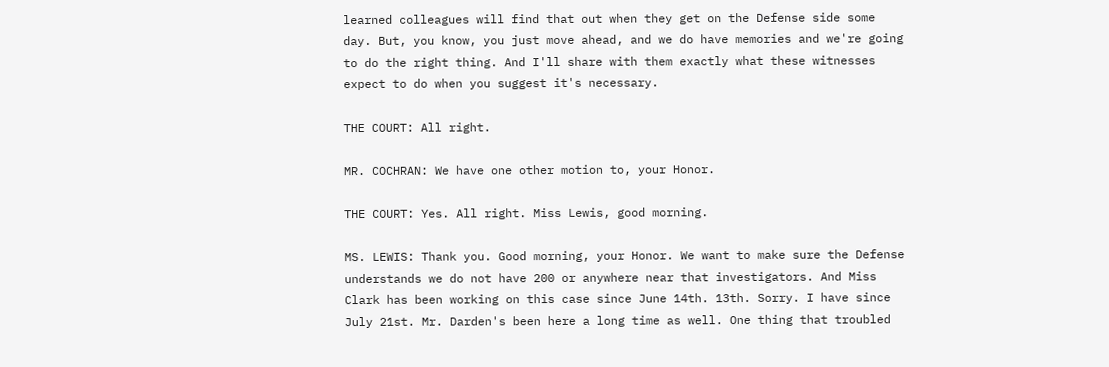learned colleagues will find that out when they get on the Defense side some day. But, you know, you just move ahead, and we do have memories and we're going to do the right thing. And I'll share with them exactly what these witnesses expect to do when you suggest it's necessary.

THE COURT: All right.

MR. COCHRAN: We have one other motion to, your Honor.

THE COURT: Yes. All right. Miss Lewis, good morning.

MS. LEWIS: Thank you. Good morning, your Honor. We want to make sure the Defense understands we do not have 200 or anywhere near that investigators. And Miss Clark has been working on this case since June 14th. 13th. Sorry. I have since July 21st. Mr. Darden's been here a long time as well. One thing that troubled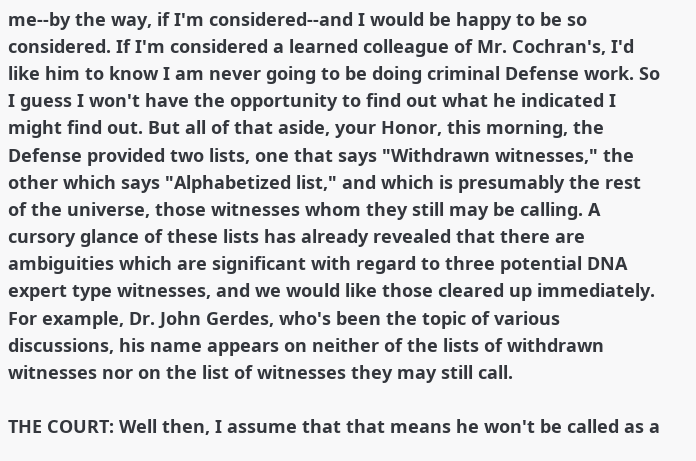me--by the way, if I'm considered--and I would be happy to be so considered. If I'm considered a learned colleague of Mr. Cochran's, I'd like him to know I am never going to be doing criminal Defense work. So I guess I won't have the opportunity to find out what he indicated I might find out. But all of that aside, your Honor, this morning, the Defense provided two lists, one that says "Withdrawn witnesses," the other which says "Alphabetized list," and which is presumably the rest of the universe, those witnesses whom they still may be calling. A cursory glance of these lists has already revealed that there are ambiguities which are significant with regard to three potential DNA expert type witnesses, and we would like those cleared up immediately. For example, Dr. John Gerdes, who's been the topic of various discussions, his name appears on neither of the lists of withdrawn witnesses nor on the list of witnesses they may still call.

THE COURT: Well then, I assume that that means he won't be called as a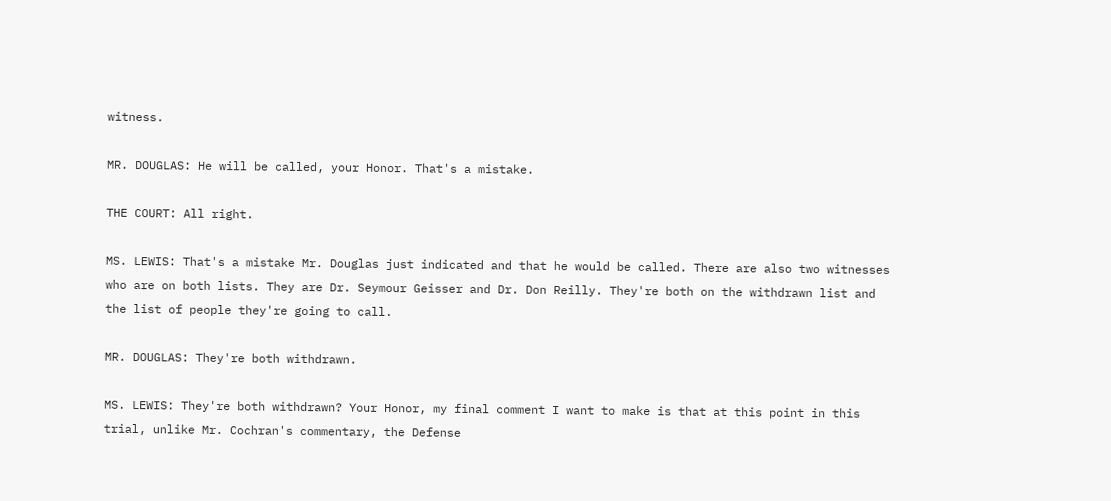witness.

MR. DOUGLAS: He will be called, your Honor. That's a mistake.

THE COURT: All right.

MS. LEWIS: That's a mistake Mr. Douglas just indicated and that he would be called. There are also two witnesses who are on both lists. They are Dr. Seymour Geisser and Dr. Don Reilly. They're both on the withdrawn list and the list of people they're going to call.

MR. DOUGLAS: They're both withdrawn.

MS. LEWIS: They're both withdrawn? Your Honor, my final comment I want to make is that at this point in this trial, unlike Mr. Cochran's commentary, the Defense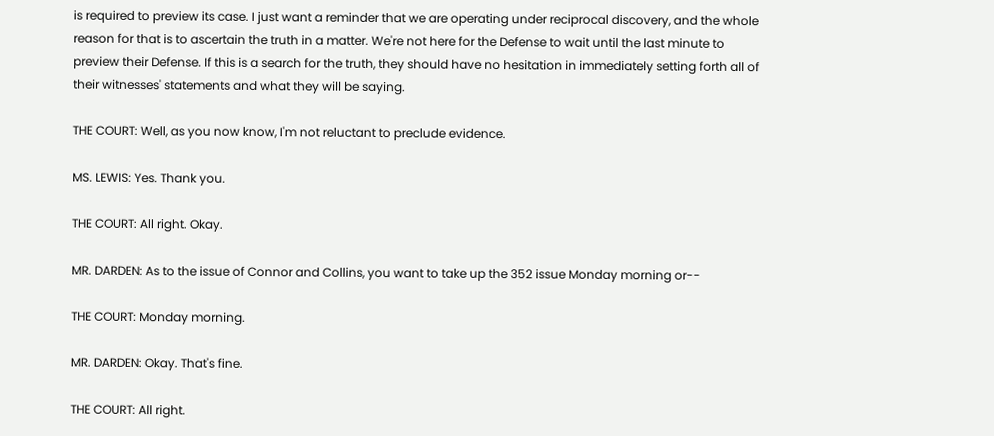is required to preview its case. I just want a reminder that we are operating under reciprocal discovery, and the whole reason for that is to ascertain the truth in a matter. We're not here for the Defense to wait until the last minute to preview their Defense. If this is a search for the truth, they should have no hesitation in immediately setting forth all of their witnesses' statements and what they will be saying.

THE COURT: Well, as you now know, I'm not reluctant to preclude evidence.

MS. LEWIS: Yes. Thank you.

THE COURT: All right. Okay.

MR. DARDEN: As to the issue of Connor and Collins, you want to take up the 352 issue Monday morning or--

THE COURT: Monday morning.

MR. DARDEN: Okay. That's fine.

THE COURT: All right.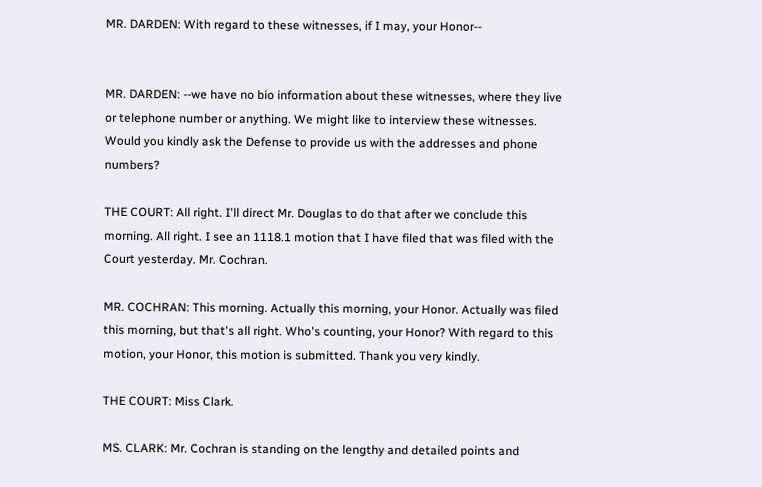MR. DARDEN: With regard to these witnesses, if I may, your Honor--


MR. DARDEN: --we have no bio information about these witnesses, where they live or telephone number or anything. We might like to interview these witnesses. Would you kindly ask the Defense to provide us with the addresses and phone numbers?

THE COURT: All right. I'll direct Mr. Douglas to do that after we conclude this morning. All right. I see an 1118.1 motion that I have filed that was filed with the Court yesterday. Mr. Cochran.

MR. COCHRAN: This morning. Actually this morning, your Honor. Actually was filed this morning, but that's all right. Who's counting, your Honor? With regard to this motion, your Honor, this motion is submitted. Thank you very kindly.

THE COURT: Miss Clark.

MS. CLARK: Mr. Cochran is standing on the lengthy and detailed points and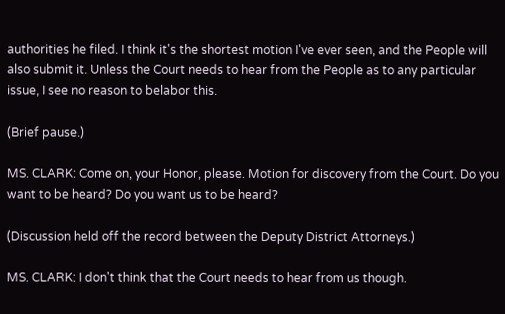authorities he filed. I think it's the shortest motion I've ever seen, and the People will also submit it. Unless the Court needs to hear from the People as to any particular issue, I see no reason to belabor this.

(Brief pause.)

MS. CLARK: Come on, your Honor, please. Motion for discovery from the Court. Do you want to be heard? Do you want us to be heard?

(Discussion held off the record between the Deputy District Attorneys.)

MS. CLARK: I don't think that the Court needs to hear from us though.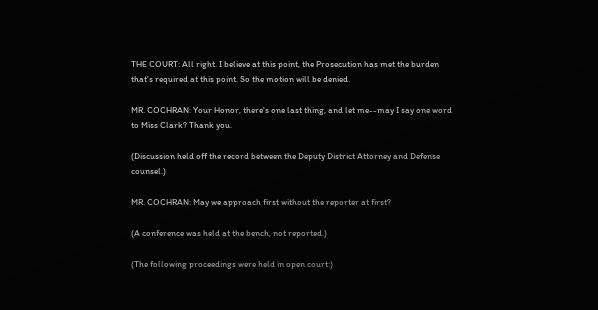THE COURT: All right. I believe at this point, the Prosecution has met the burden that's required at this point. So the motion will be denied.

MR. COCHRAN: Your Honor, there's one last thing, and let me--may I say one word to Miss Clark? Thank you.

(Discussion held off the record between the Deputy District Attorney and Defense counsel.)

MR. COCHRAN: May we approach first without the reporter at first?

(A conference was held at the bench, not reported.)

(The following proceedings were held in open court:)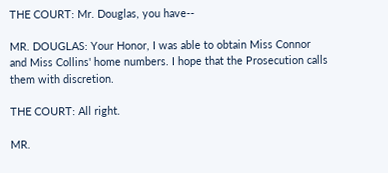THE COURT: Mr. Douglas, you have--

MR. DOUGLAS: Your Honor, I was able to obtain Miss Connor and Miss Collins' home numbers. I hope that the Prosecution calls them with discretion.

THE COURT: All right.

MR.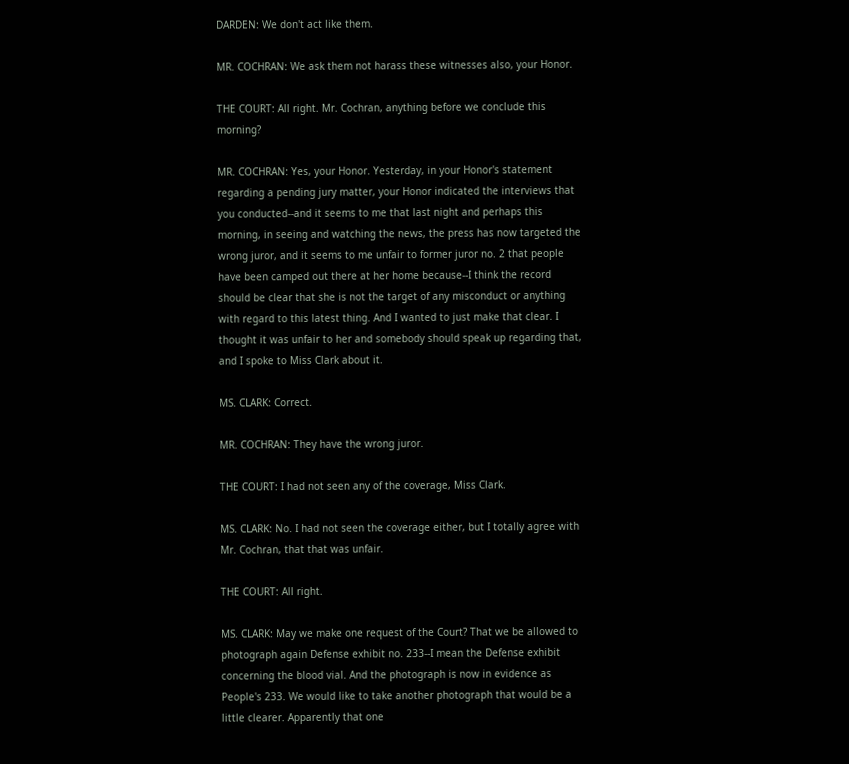DARDEN: We don't act like them.

MR. COCHRAN: We ask them not harass these witnesses also, your Honor.

THE COURT: All right. Mr. Cochran, anything before we conclude this morning?

MR. COCHRAN: Yes, your Honor. Yesterday, in your Honor's statement regarding a pending jury matter, your Honor indicated the interviews that you conducted--and it seems to me that last night and perhaps this morning, in seeing and watching the news, the press has now targeted the wrong juror, and it seems to me unfair to former juror no. 2 that people have been camped out there at her home because--I think the record should be clear that she is not the target of any misconduct or anything with regard to this latest thing. And I wanted to just make that clear. I thought it was unfair to her and somebody should speak up regarding that, and I spoke to Miss Clark about it.

MS. CLARK: Correct.

MR. COCHRAN: They have the wrong juror.

THE COURT: I had not seen any of the coverage, Miss Clark.

MS. CLARK: No. I had not seen the coverage either, but I totally agree with Mr. Cochran, that that was unfair.

THE COURT: All right.

MS. CLARK: May we make one request of the Court? That we be allowed to photograph again Defense exhibit no. 233--I mean the Defense exhibit concerning the blood vial. And the photograph is now in evidence as People's 233. We would like to take another photograph that would be a little clearer. Apparently that one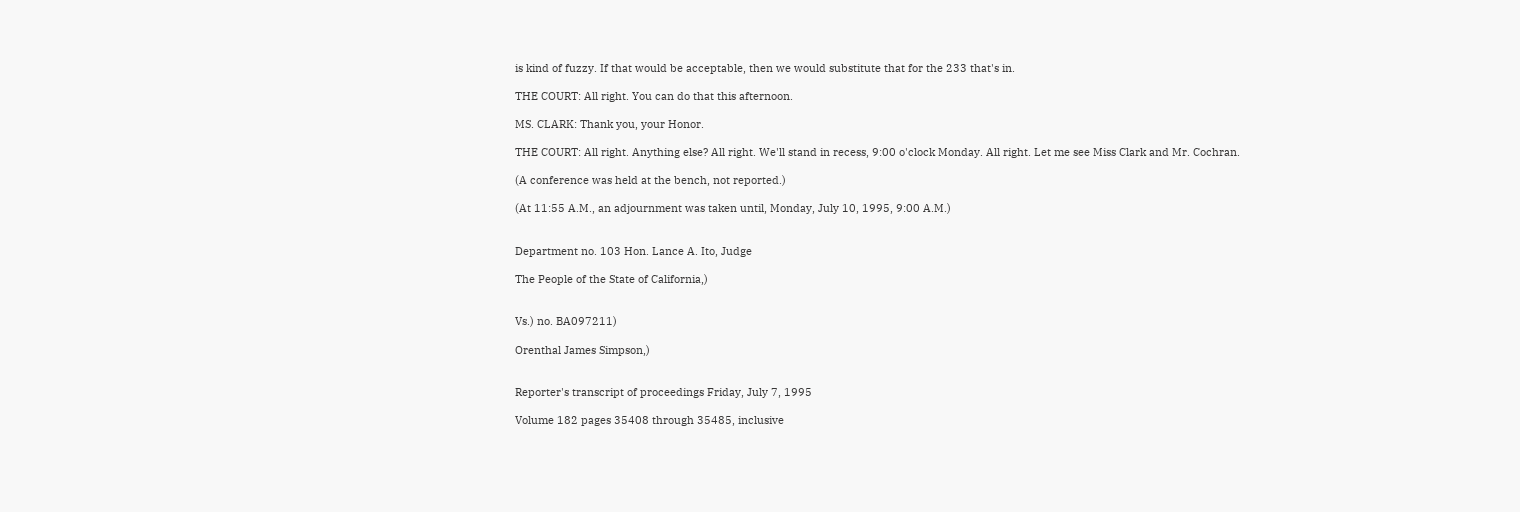is kind of fuzzy. If that would be acceptable, then we would substitute that for the 233 that's in.

THE COURT: All right. You can do that this afternoon.

MS. CLARK: Thank you, your Honor.

THE COURT: All right. Anything else? All right. We'll stand in recess, 9:00 o'clock Monday. All right. Let me see Miss Clark and Mr. Cochran.

(A conference was held at the bench, not reported.)

(At 11:55 A.M., an adjournment was taken until, Monday, July 10, 1995, 9:00 A.M.)


Department no. 103 Hon. Lance A. Ito, Judge

The People of the State of California,)


Vs.) no. BA097211)

Orenthal James Simpson,)


Reporter's transcript of proceedings Friday, July 7, 1995

Volume 182 pages 35408 through 35485, inclusive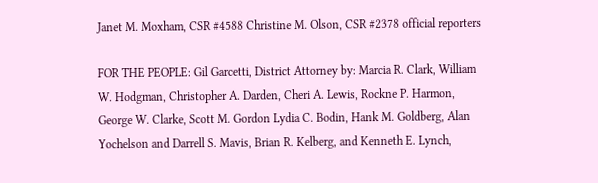Janet M. Moxham, CSR #4588 Christine M. Olson, CSR #2378 official reporters

FOR THE PEOPLE: Gil Garcetti, District Attorney by: Marcia R. Clark, William W. Hodgman, Christopher A. Darden, Cheri A. Lewis, Rockne P. Harmon, George W. Clarke, Scott M. Gordon Lydia C. Bodin, Hank M. Goldberg, Alan Yochelson and Darrell S. Mavis, Brian R. Kelberg, and Kenneth E. Lynch,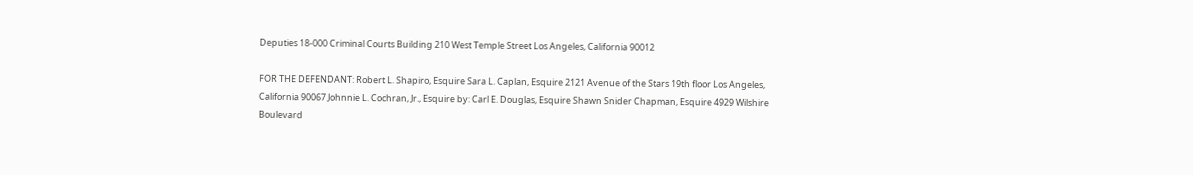Deputies 18-000 Criminal Courts Building 210 West Temple Street Los Angeles, California 90012

FOR THE DEFENDANT: Robert L. Shapiro, Esquire Sara L. Caplan, Esquire 2121 Avenue of the Stars 19th floor Los Angeles, California 90067 Johnnie L. Cochran, Jr., Esquire by: Carl E. Douglas, Esquire Shawn Snider Chapman, Esquire 4929 Wilshire Boulevard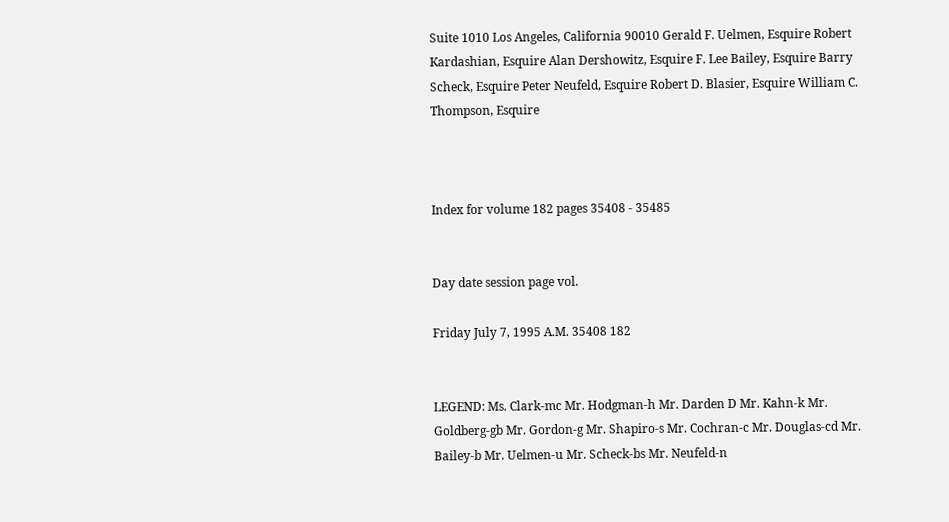Suite 1010 Los Angeles, California 90010 Gerald F. Uelmen, Esquire Robert Kardashian, Esquire Alan Dershowitz, Esquire F. Lee Bailey, Esquire Barry Scheck, Esquire Peter Neufeld, Esquire Robert D. Blasier, Esquire William C. Thompson, Esquire



Index for volume 182 pages 35408 - 35485


Day date session page vol.

Friday July 7, 1995 A.M. 35408 182


LEGEND: Ms. Clark-mc Mr. Hodgman-h Mr. Darden D Mr. Kahn-k Mr. Goldberg-gb Mr. Gordon-g Mr. Shapiro-s Mr. Cochran-c Mr. Douglas-cd Mr. Bailey-b Mr. Uelmen-u Mr. Scheck-bs Mr. Neufeld-n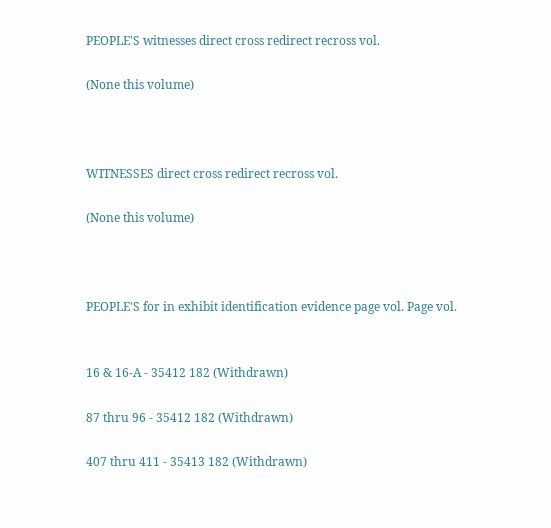PEOPLE'S witnesses direct cross redirect recross vol.

(None this volume)



WITNESSES direct cross redirect recross vol.

(None this volume)



PEOPLE'S for in exhibit identification evidence page vol. Page vol.


16 & 16-A - 35412 182 (Withdrawn)

87 thru 96 - 35412 182 (Withdrawn)

407 thru 411 - 35413 182 (Withdrawn)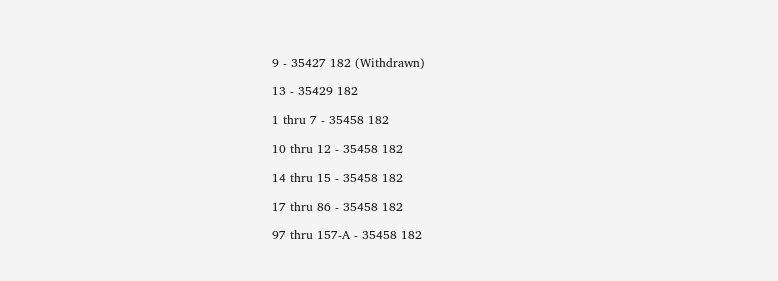9 - 35427 182 (Withdrawn)

13 - 35429 182

1 thru 7 - 35458 182

10 thru 12 - 35458 182

14 thru 15 - 35458 182

17 thru 86 - 35458 182

97 thru 157-A - 35458 182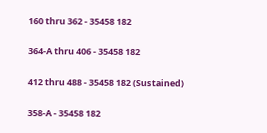160 thru 362 - 35458 182

364-A thru 406 - 35458 182

412 thru 488 - 35458 182 (Sustained)

358-A - 35458 182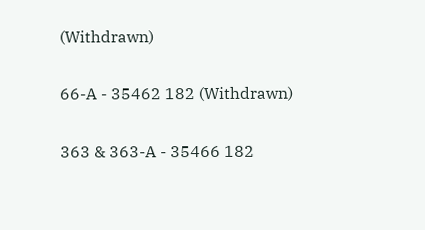(Withdrawn)

66-A - 35462 182 (Withdrawn)

363 & 363-A - 35466 182